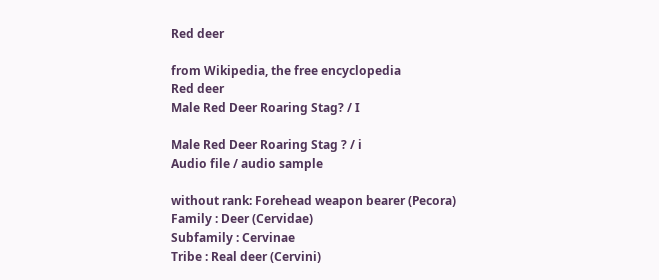Red deer

from Wikipedia, the free encyclopedia
Red deer
Male Red Deer Roaring Stag? / I

Male Red Deer Roaring Stag ? / i
Audio file / audio sample

without rank: Forehead weapon bearer (Pecora)
Family : Deer (Cervidae)
Subfamily : Cervinae
Tribe : Real deer (Cervini)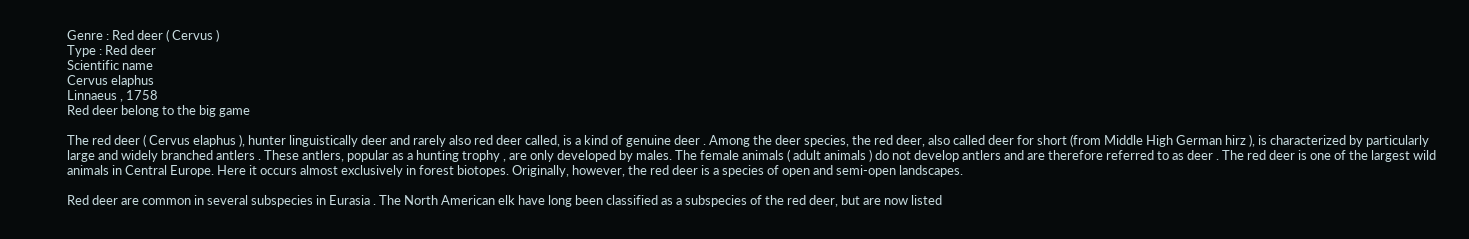Genre : Red deer ( Cervus )
Type : Red deer
Scientific name
Cervus elaphus
Linnaeus , 1758
Red deer belong to the big game

The red deer ( Cervus elaphus ), hunter linguistically deer and rarely also red deer called, is a kind of genuine deer . Among the deer species, the red deer, also called deer for short (from Middle High German hirz ), is characterized by particularly large and widely branched antlers . These antlers, popular as a hunting trophy , are only developed by males. The female animals ( adult animals ) do not develop antlers and are therefore referred to as deer . The red deer is one of the largest wild animals in Central Europe. Here it occurs almost exclusively in forest biotopes. Originally, however, the red deer is a species of open and semi-open landscapes.

Red deer are common in several subspecies in Eurasia . The North American elk have long been classified as a subspecies of the red deer, but are now listed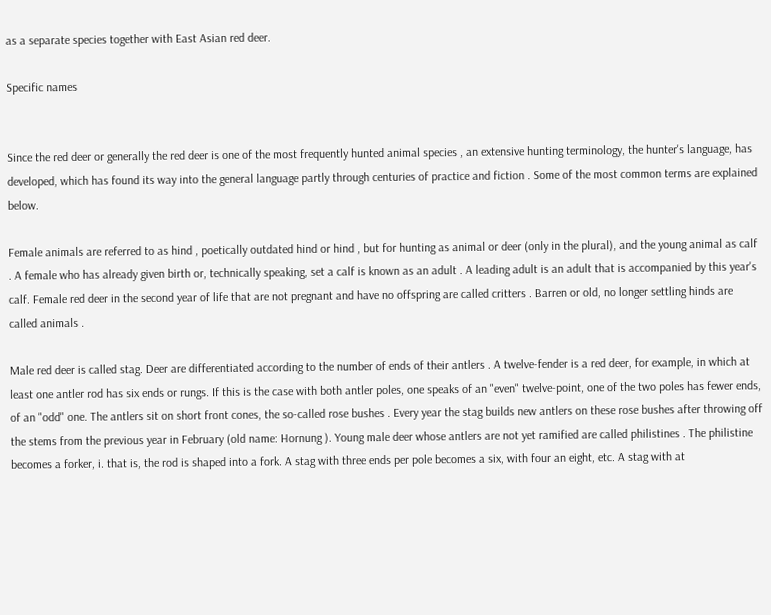as a separate species together with East Asian red deer.

Specific names


Since the red deer or generally the red deer is one of the most frequently hunted animal species , an extensive hunting terminology, the hunter's language, has developed, which has found its way into the general language partly through centuries of practice and fiction . Some of the most common terms are explained below.

Female animals are referred to as hind , poetically outdated hind or hind , but for hunting as animal or deer (only in the plural), and the young animal as calf . A female who has already given birth or, technically speaking, set a calf is known as an adult . A leading adult is an adult that is accompanied by this year's calf. Female red deer in the second year of life that are not pregnant and have no offspring are called critters . Barren or old, no longer settling hinds are called animals .

Male red deer is called stag. Deer are differentiated according to the number of ends of their antlers . A twelve-fender is a red deer, for example, in which at least one antler rod has six ends or rungs. If this is the case with both antler poles, one speaks of an "even" twelve-point, one of the two poles has fewer ends, of an "odd" one. The antlers sit on short front cones, the so-called rose bushes . Every year the stag builds new antlers on these rose bushes after throwing off the stems from the previous year in February (old name: Hornung ). Young male deer whose antlers are not yet ramified are called philistines . The philistine becomes a forker, i. that is, the rod is shaped into a fork. A stag with three ends per pole becomes a six, with four an eight, etc. A stag with at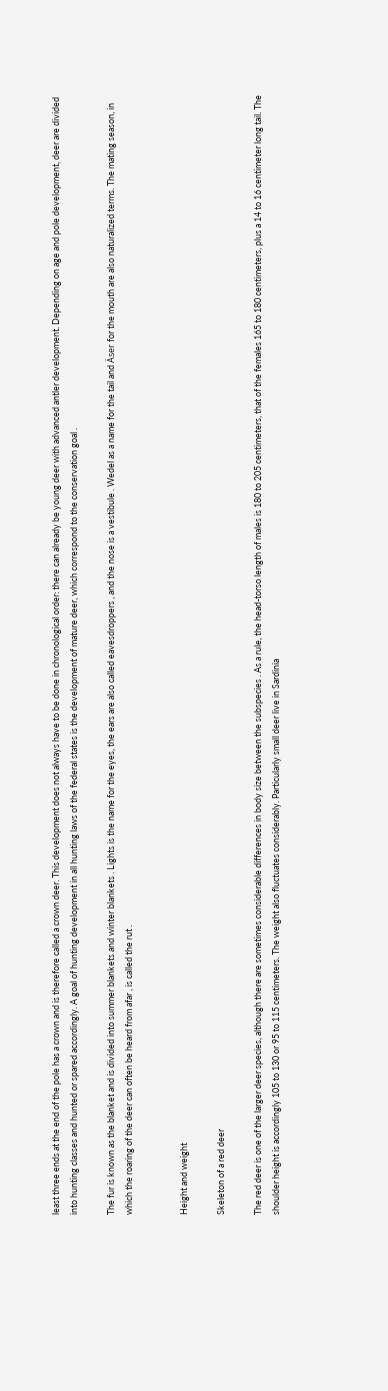least three ends at the end of the pole has a crown and is therefore called a crown deer. This development does not always have to be done in chronological order: there can already be young deer with advanced antler development. Depending on age and pole development, deer are divided into hunting classes and hunted or spared accordingly. A goal of hunting development in all hunting laws of the federal states is the development of mature deer, which correspond to the conservation goal .

The fur is known as the blanket and is divided into summer blankets and winter blankets . Lights is the name for the eyes, the ears are also called eavesdroppers , and the nose is a vestibule . Wedel as a name for the tail and Äser for the mouth are also naturalized terms. The mating season, in which the roaring of the deer can often be heard from afar , is called the rut .


Height and weight

Skeleton of a red deer

The red deer is one of the larger deer species, although there are sometimes considerable differences in body size between the subspecies . As a rule, the head-torso length of males is 180 to 205 centimeters, that of the females 165 to 180 centimeters, plus a 14 to 16 centimeter long tail. The shoulder height is accordingly 105 to 130 or 95 to 115 centimeters. The weight also fluctuates considerably. Particularly small deer live in Sardinia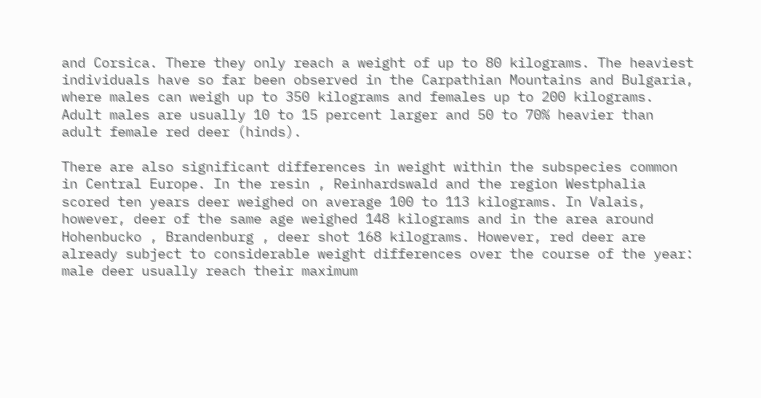and Corsica. There they only reach a weight of up to 80 kilograms. The heaviest individuals have so far been observed in the Carpathian Mountains and Bulgaria, where males can weigh up to 350 kilograms and females up to 200 kilograms. Adult males are usually 10 to 15 percent larger and 50 to 70% heavier than adult female red deer (hinds).

There are also significant differences in weight within the subspecies common in Central Europe. In the resin , Reinhardswald and the region Westphalia scored ten years deer weighed on average 100 to 113 kilograms. In Valais, however, deer of the same age weighed 148 kilograms and in the area around Hohenbucko , Brandenburg , deer shot 168 kilograms. However, red deer are already subject to considerable weight differences over the course of the year: male deer usually reach their maximum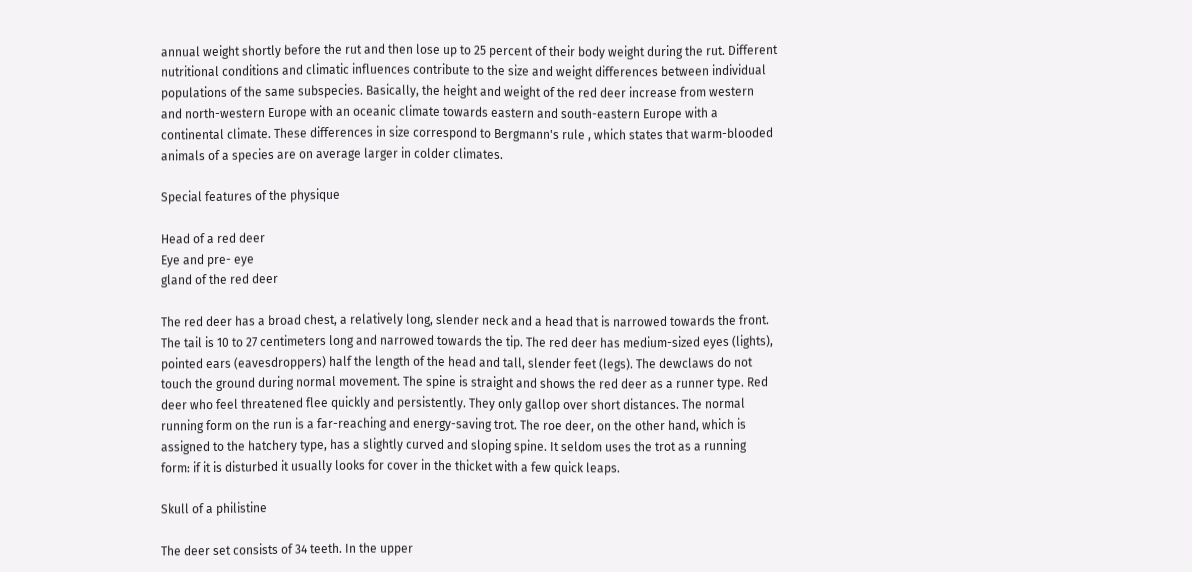annual weight shortly before the rut and then lose up to 25 percent of their body weight during the rut. Different nutritional conditions and climatic influences contribute to the size and weight differences between individual populations of the same subspecies. Basically, the height and weight of the red deer increase from western and north-western Europe with an oceanic climate towards eastern and south-eastern Europe with a continental climate. These differences in size correspond to Bergmann's rule , which states that warm-blooded animals of a species are on average larger in colder climates.

Special features of the physique

Head of a red deer
Eye and pre- eye
gland of the red deer

The red deer has a broad chest, a relatively long, slender neck and a head that is narrowed towards the front. The tail is 10 to 27 centimeters long and narrowed towards the tip. The red deer has medium-sized eyes (lights), pointed ears (eavesdroppers) half the length of the head and tall, slender feet (legs). The dewclaws do not touch the ground during normal movement. The spine is straight and shows the red deer as a runner type. Red deer who feel threatened flee quickly and persistently. They only gallop over short distances. The normal running form on the run is a far-reaching and energy-saving trot. The roe deer, on the other hand, which is assigned to the hatchery type, has a slightly curved and sloping spine. It seldom uses the trot as a running form: if it is disturbed it usually looks for cover in the thicket with a few quick leaps.

Skull of a philistine

The deer set consists of 34 teeth. In the upper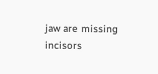jaw are missing incisors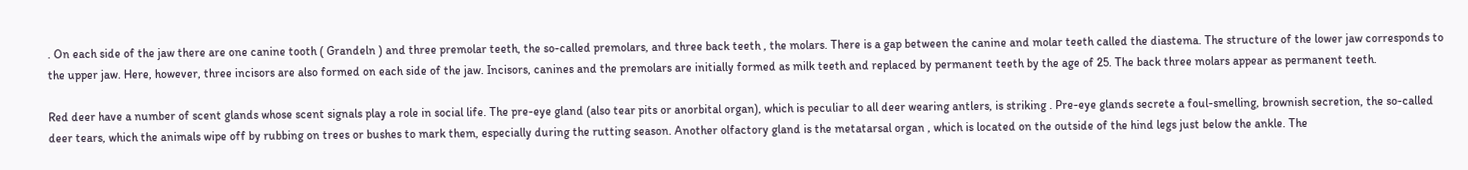. On each side of the jaw there are one canine tooth ( Grandeln ) and three premolar teeth, the so-called premolars, and three back teeth , the molars. There is a gap between the canine and molar teeth called the diastema. The structure of the lower jaw corresponds to the upper jaw. Here, however, three incisors are also formed on each side of the jaw. Incisors, canines and the premolars are initially formed as milk teeth and replaced by permanent teeth by the age of 25. The back three molars appear as permanent teeth.

Red deer have a number of scent glands whose scent signals play a role in social life. The pre-eye gland (also tear pits or anorbital organ), which is peculiar to all deer wearing antlers, is striking . Pre-eye glands secrete a foul-smelling, brownish secretion, the so-called deer tears, which the animals wipe off by rubbing on trees or bushes to mark them, especially during the rutting season. Another olfactory gland is the metatarsal organ , which is located on the outside of the hind legs just below the ankle. The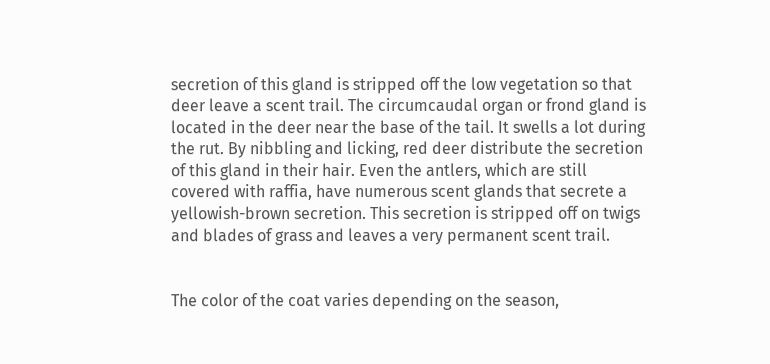secretion of this gland is stripped off the low vegetation so that deer leave a scent trail. The circumcaudal organ or frond gland is located in the deer near the base of the tail. It swells a lot during the rut. By nibbling and licking, red deer distribute the secretion of this gland in their hair. Even the antlers, which are still covered with raffia, have numerous scent glands that secrete a yellowish-brown secretion. This secretion is stripped off on twigs and blades of grass and leaves a very permanent scent trail.


The color of the coat varies depending on the season,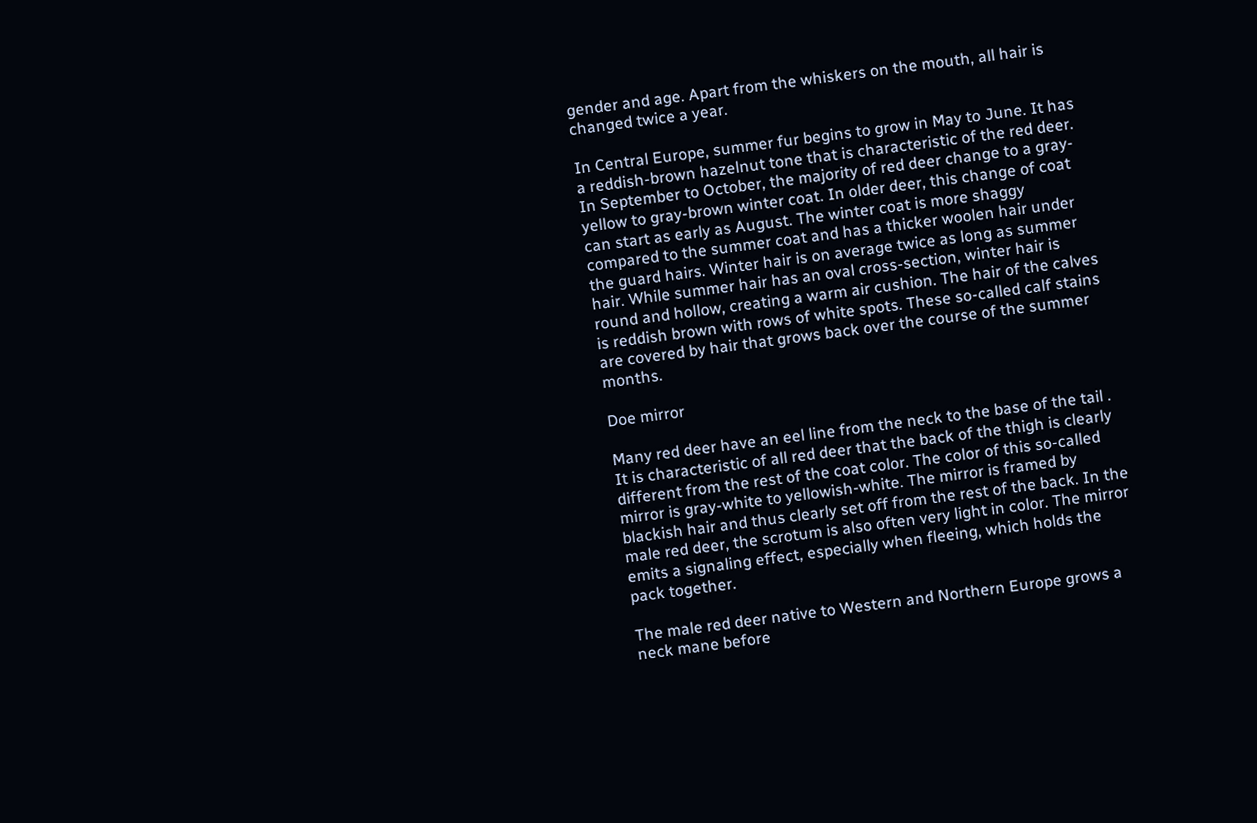gender and age. Apart from the whiskers on the mouth, all hair is changed twice a year.

In Central Europe, summer fur begins to grow in May to June. It has a reddish-brown hazelnut tone that is characteristic of the red deer. In September to October, the majority of red deer change to a gray-yellow to gray-brown winter coat. In older deer, this change of coat can start as early as August. The winter coat is more shaggy compared to the summer coat and has a thicker woolen hair under the guard hairs. Winter hair is on average twice as long as summer hair. While summer hair has an oval cross-section, winter hair is round and hollow, creating a warm air cushion. The hair of the calves is reddish brown with rows of white spots. These so-called calf stains are covered by hair that grows back over the course of the summer months.

Doe mirror

Many red deer have an eel line from the neck to the base of the tail . It is characteristic of all red deer that the back of the thigh is clearly different from the rest of the coat color. The color of this so-called mirror is gray-white to yellowish-white. The mirror is framed by blackish hair and thus clearly set off from the rest of the back. In the male red deer, the scrotum is also often very light in color. The mirror emits a signaling effect, especially when fleeing, which holds the pack together.

The male red deer native to Western and Northern Europe grows a neck mane before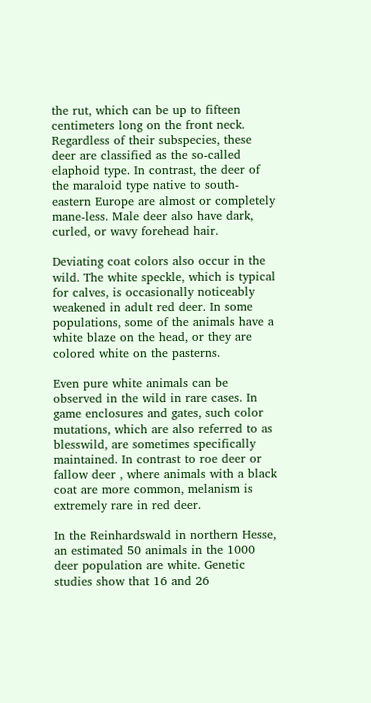the rut, which can be up to fifteen centimeters long on the front neck. Regardless of their subspecies, these deer are classified as the so-called elaphoid type. In contrast, the deer of the maraloid type native to south-eastern Europe are almost or completely mane-less. Male deer also have dark, curled, or wavy forehead hair.

Deviating coat colors also occur in the wild. The white speckle, which is typical for calves, is occasionally noticeably weakened in adult red deer. In some populations, some of the animals have a white blaze on the head, or they are colored white on the pasterns.

Even pure white animals can be observed in the wild in rare cases. In game enclosures and gates, such color mutations, which are also referred to as blesswild, are sometimes specifically maintained. In contrast to roe deer or fallow deer , where animals with a black coat are more common, melanism is extremely rare in red deer.

In the Reinhardswald in northern Hesse, an estimated 50 animals in the 1000 deer population are white. Genetic studies show that 16 and 26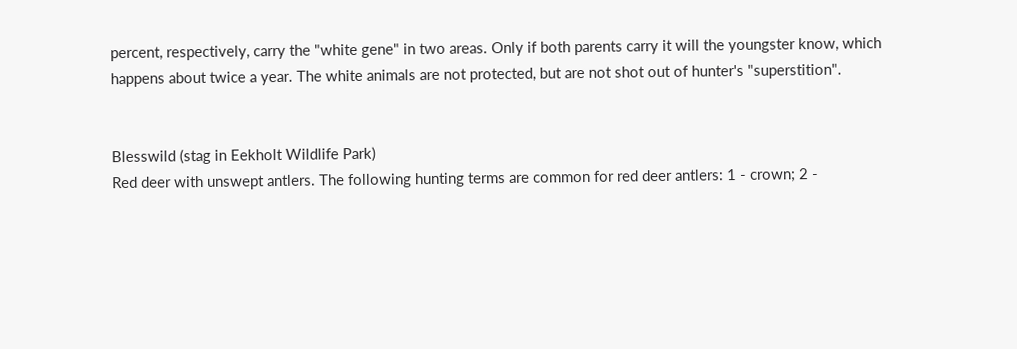percent, respectively, carry the "white gene" in two areas. Only if both parents carry it will the youngster know, which happens about twice a year. The white animals are not protected, but are not shot out of hunter's "superstition".


Blesswild (stag in Eekholt Wildlife Park)
Red deer with unswept antlers. The following hunting terms are common for red deer antlers: 1 - crown; 2 -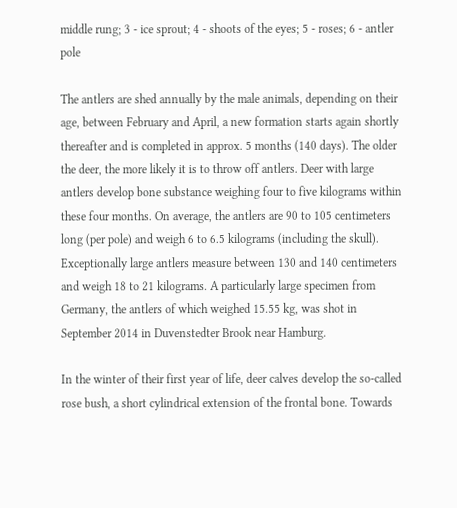middle rung; 3 - ice sprout; 4 - shoots of the eyes; 5 - roses; 6 - antler pole

The antlers are shed annually by the male animals, depending on their age, between February and April, a new formation starts again shortly thereafter and is completed in approx. 5 months (140 days). The older the deer, the more likely it is to throw off antlers. Deer with large antlers develop bone substance weighing four to five kilograms within these four months. On average, the antlers are 90 to 105 centimeters long (per pole) and weigh 6 to 6.5 kilograms (including the skull). Exceptionally large antlers measure between 130 and 140 centimeters and weigh 18 to 21 kilograms. A particularly large specimen from Germany, the antlers of which weighed 15.55 kg, was shot in September 2014 in Duvenstedter Brook near Hamburg.

In the winter of their first year of life, deer calves develop the so-called rose bush, a short cylindrical extension of the frontal bone. Towards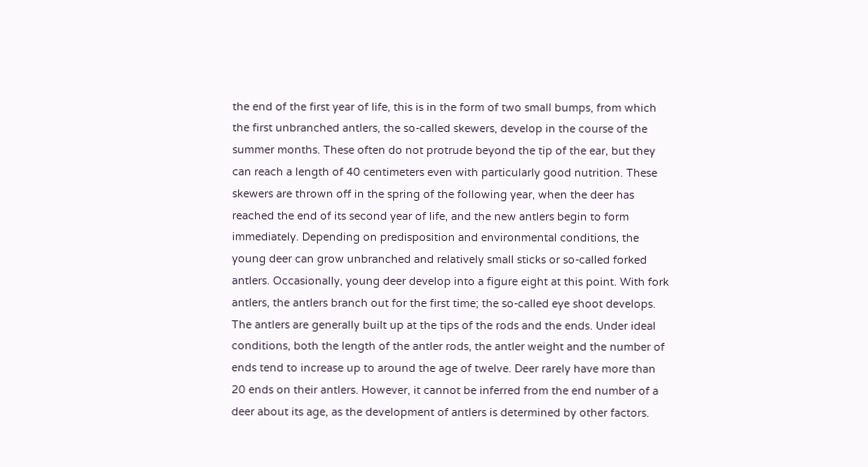the end of the first year of life, this is in the form of two small bumps, from which the first unbranched antlers, the so-called skewers, develop in the course of the summer months. These often do not protrude beyond the tip of the ear, but they can reach a length of 40 centimeters even with particularly good nutrition. These skewers are thrown off in the spring of the following year, when the deer has reached the end of its second year of life, and the new antlers begin to form immediately. Depending on predisposition and environmental conditions, the young deer can grow unbranched and relatively small sticks or so-called forked antlers. Occasionally, young deer develop into a figure eight at this point. With fork antlers, the antlers branch out for the first time; the so-called eye shoot develops. The antlers are generally built up at the tips of the rods and the ends. Under ideal conditions, both the length of the antler rods, the antler weight and the number of ends tend to increase up to around the age of twelve. Deer rarely have more than 20 ends on their antlers. However, it cannot be inferred from the end number of a deer about its age, as the development of antlers is determined by other factors.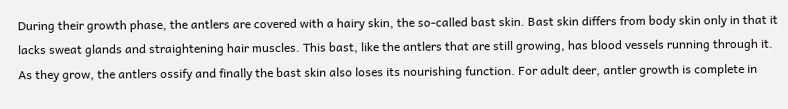During their growth phase, the antlers are covered with a hairy skin, the so-called bast skin. Bast skin differs from body skin only in that it lacks sweat glands and straightening hair muscles. This bast, like the antlers that are still growing, has blood vessels running through it. As they grow, the antlers ossify and finally the bast skin also loses its nourishing function. For adult deer, antler growth is complete in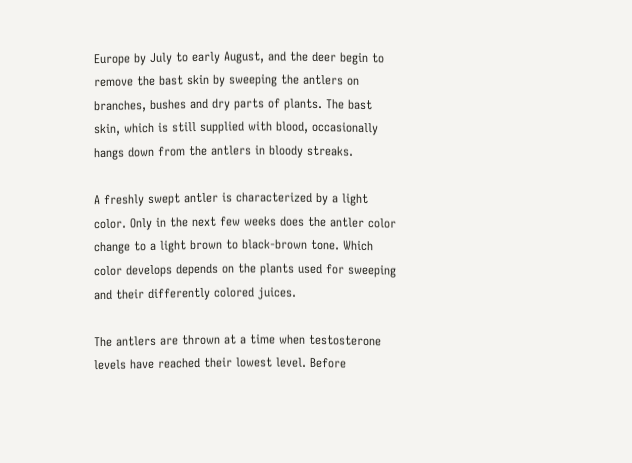Europe by July to early August, and the deer begin to remove the bast skin by sweeping the antlers on branches, bushes and dry parts of plants. The bast skin, which is still supplied with blood, occasionally hangs down from the antlers in bloody streaks.

A freshly swept antler is characterized by a light color. Only in the next few weeks does the antler color change to a light brown to black-brown tone. Which color develops depends on the plants used for sweeping and their differently colored juices.

The antlers are thrown at a time when testosterone levels have reached their lowest level. Before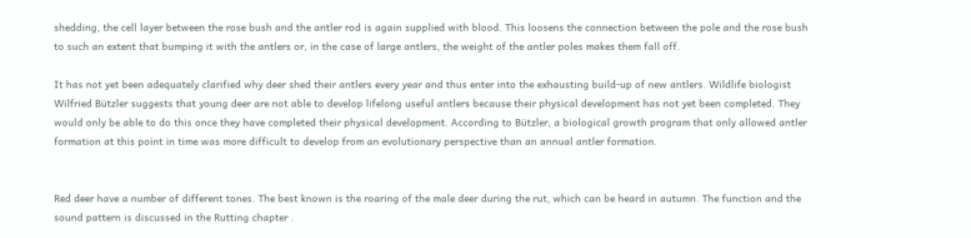shedding, the cell layer between the rose bush and the antler rod is again supplied with blood. This loosens the connection between the pole and the rose bush to such an extent that bumping it with the antlers or, in the case of large antlers, the weight of the antler poles makes them fall off.

It has not yet been adequately clarified why deer shed their antlers every year and thus enter into the exhausting build-up of new antlers. Wildlife biologist Wilfried Bützler suggests that young deer are not able to develop lifelong useful antlers because their physical development has not yet been completed. They would only be able to do this once they have completed their physical development. According to Bützler, a biological growth program that only allowed antler formation at this point in time was more difficult to develop from an evolutionary perspective than an annual antler formation.


Red deer have a number of different tones. The best known is the roaring of the male deer during the rut, which can be heard in autumn. The function and the sound pattern is discussed in the Rutting chapter .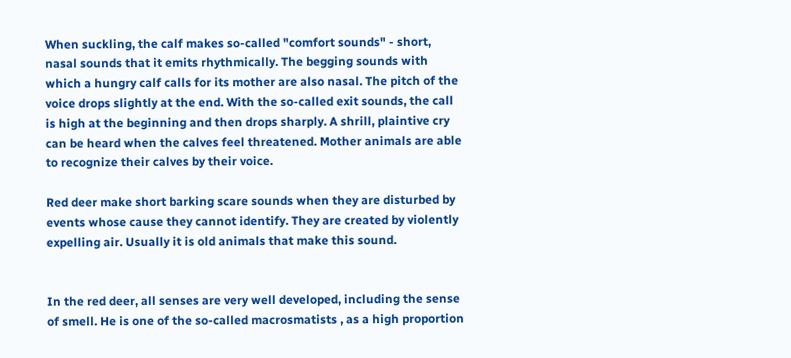When suckling, the calf makes so-called "comfort sounds" - short, nasal sounds that it emits rhythmically. The begging sounds with which a hungry calf calls for its mother are also nasal. The pitch of the voice drops slightly at the end. With the so-called exit sounds, the call is high at the beginning and then drops sharply. A shrill, plaintive cry can be heard when the calves feel threatened. Mother animals are able to recognize their calves by their voice.

Red deer make short barking scare sounds when they are disturbed by events whose cause they cannot identify. They are created by violently expelling air. Usually it is old animals that make this sound.


In the red deer, all senses are very well developed, including the sense of smell. He is one of the so-called macrosmatists , as a high proportion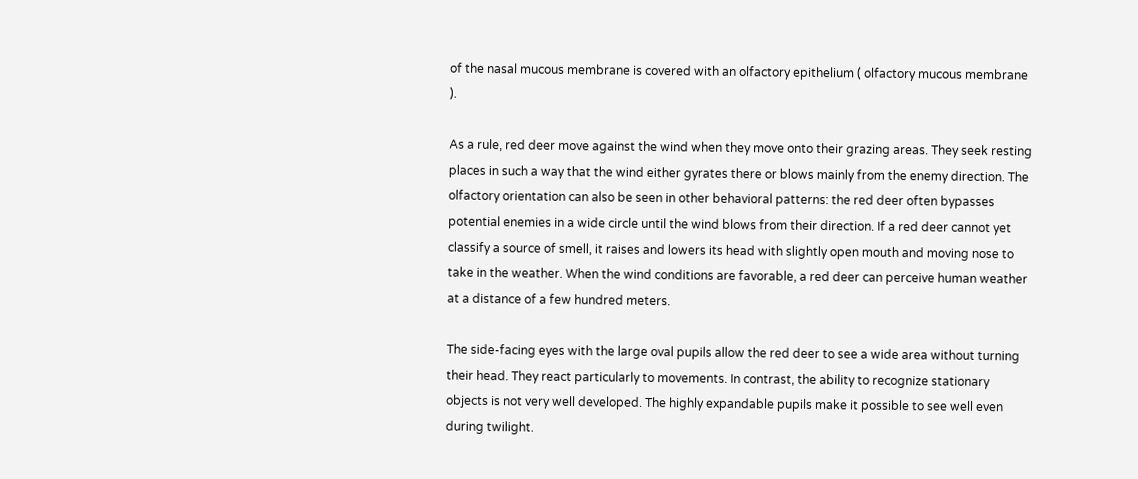of the nasal mucous membrane is covered with an olfactory epithelium ( olfactory mucous membrane ).

As a rule, red deer move against the wind when they move onto their grazing areas. They seek resting places in such a way that the wind either gyrates there or blows mainly from the enemy direction. The olfactory orientation can also be seen in other behavioral patterns: the red deer often bypasses potential enemies in a wide circle until the wind blows from their direction. If a red deer cannot yet classify a source of smell, it raises and lowers its head with slightly open mouth and moving nose to take in the weather. When the wind conditions are favorable, a red deer can perceive human weather at a distance of a few hundred meters.

The side-facing eyes with the large oval pupils allow the red deer to see a wide area without turning their head. They react particularly to movements. In contrast, the ability to recognize stationary objects is not very well developed. The highly expandable pupils make it possible to see well even during twilight.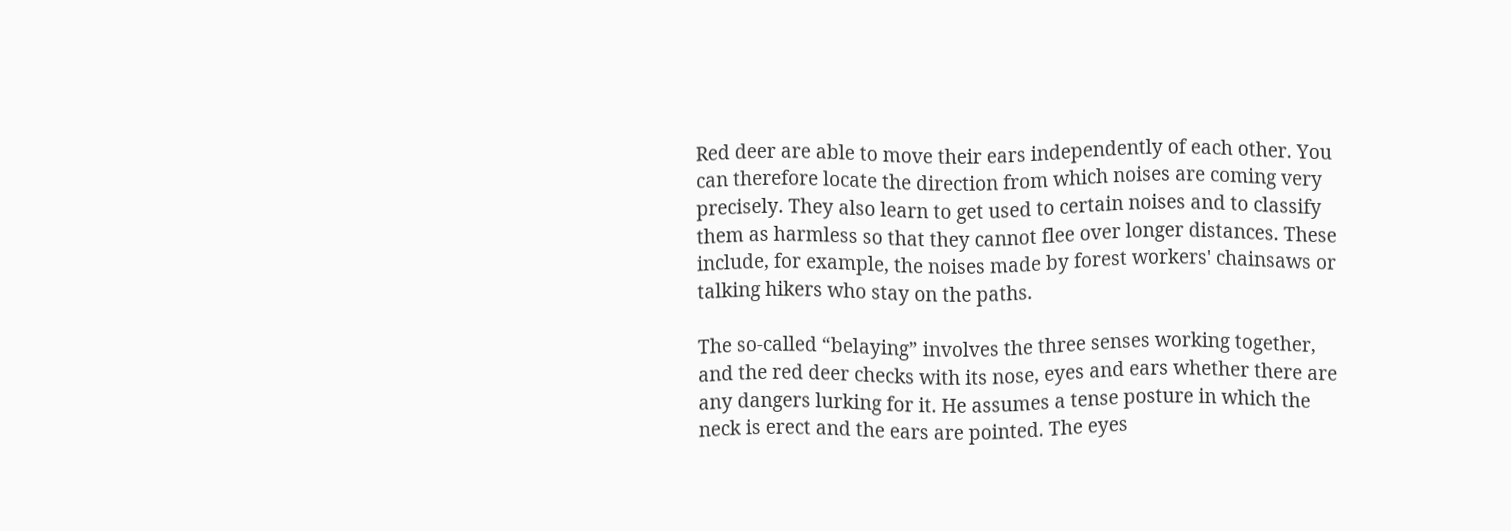Red deer are able to move their ears independently of each other. You can therefore locate the direction from which noises are coming very precisely. They also learn to get used to certain noises and to classify them as harmless so that they cannot flee over longer distances. These include, for example, the noises made by forest workers' chainsaws or talking hikers who stay on the paths.

The so-called “belaying” involves the three senses working together, and the red deer checks with its nose, eyes and ears whether there are any dangers lurking for it. He assumes a tense posture in which the neck is erect and the ears are pointed. The eyes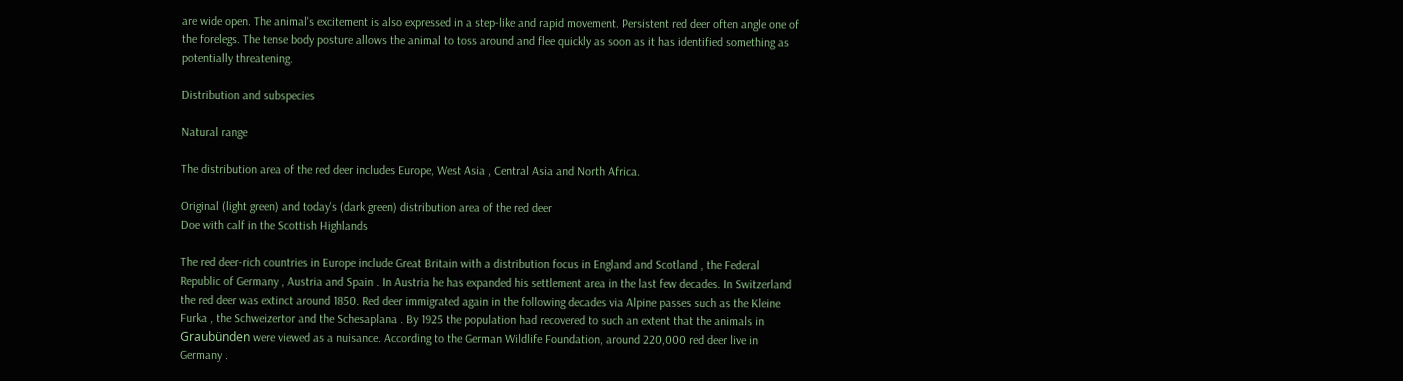are wide open. The animal's excitement is also expressed in a step-like and rapid movement. Persistent red deer often angle one of the forelegs. The tense body posture allows the animal to toss around and flee quickly as soon as it has identified something as potentially threatening.

Distribution and subspecies

Natural range

The distribution area of the red deer includes Europe, West Asia , Central Asia and North Africa.

Original (light green) and today's (dark green) distribution area of the red deer
Doe with calf in the Scottish Highlands

The red deer-rich countries in Europe include Great Britain with a distribution focus in England and Scotland , the Federal Republic of Germany , Austria and Spain . In Austria he has expanded his settlement area in the last few decades. In Switzerland the red deer was extinct around 1850. Red deer immigrated again in the following decades via Alpine passes such as the Kleine Furka , the Schweizertor and the Schesaplana . By 1925 the population had recovered to such an extent that the animals in Graubünden were viewed as a nuisance. According to the German Wildlife Foundation, around 220,000 red deer live in Germany .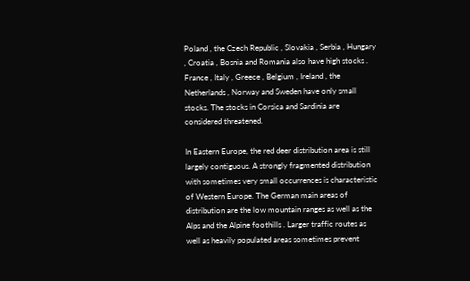Poland , the Czech Republic , Slovakia , Serbia , Hungary , Croatia , Bosnia and Romania also have high stocks . France , Italy , Greece , Belgium , Ireland , the Netherlands , Norway and Sweden have only small stocks. The stocks in Corsica and Sardinia are considered threatened.

In Eastern Europe, the red deer distribution area is still largely contiguous. A strongly fragmented distribution with sometimes very small occurrences is characteristic of Western Europe. The German main areas of distribution are the low mountain ranges as well as the Alps and the Alpine foothills . Larger traffic routes as well as heavily populated areas sometimes prevent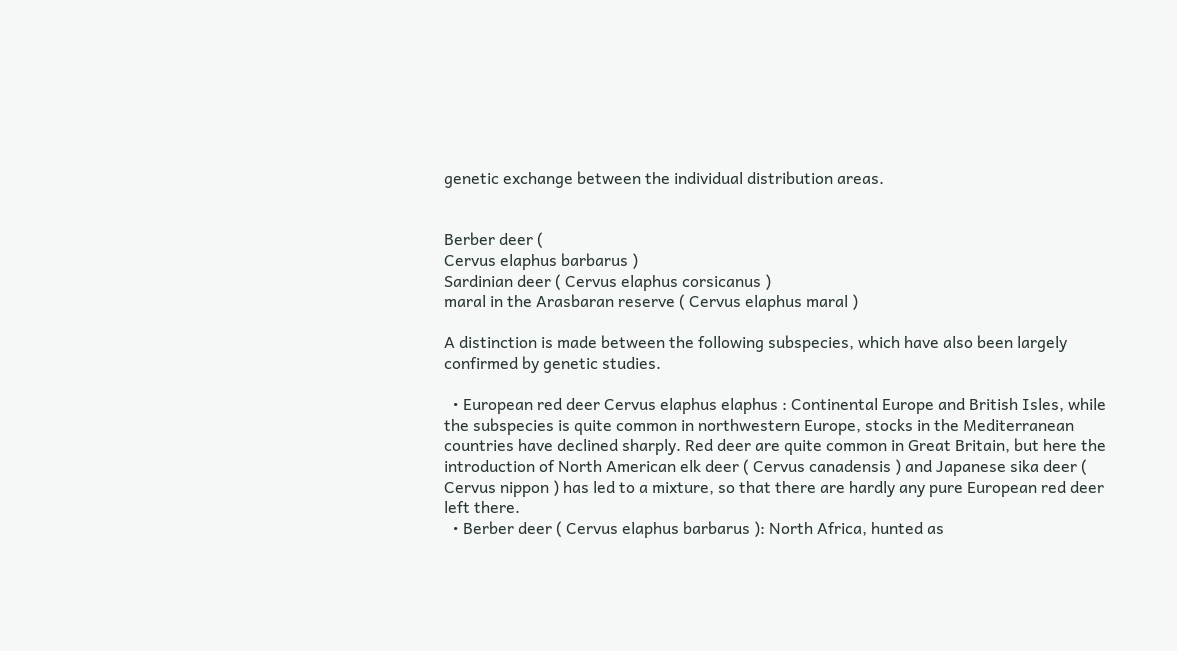genetic exchange between the individual distribution areas.


Berber deer (
Cervus elaphus barbarus )
Sardinian deer ( Cervus elaphus corsicanus )
maral in the Arasbaran reserve ( Cervus elaphus maral )

A distinction is made between the following subspecies, which have also been largely confirmed by genetic studies.

  • European red deer Cervus elaphus elaphus : Continental Europe and British Isles, while the subspecies is quite common in northwestern Europe, stocks in the Mediterranean countries have declined sharply. Red deer are quite common in Great Britain, but here the introduction of North American elk deer ( Cervus canadensis ) and Japanese sika deer ( Cervus nippon ) has led to a mixture, so that there are hardly any pure European red deer left there.
  • Berber deer ( Cervus elaphus barbarus ): North Africa, hunted as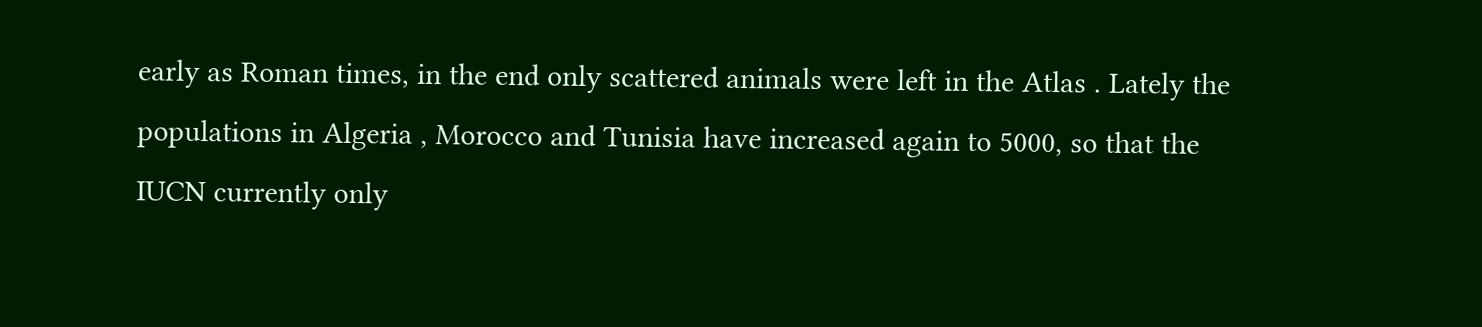early as Roman times, in the end only scattered animals were left in the Atlas . Lately the populations in Algeria , Morocco and Tunisia have increased again to 5000, so that the IUCN currently only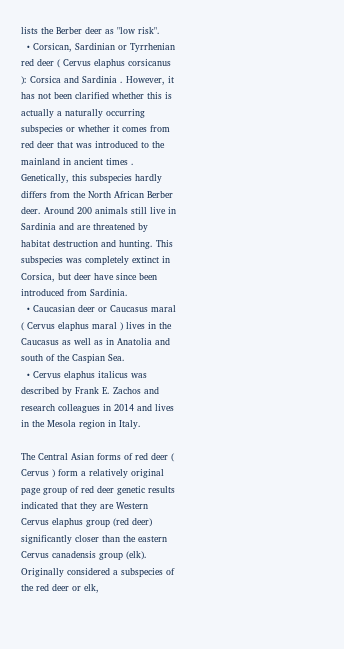lists the Berber deer as "low risk".
  • Corsican, Sardinian or Tyrrhenian red deer ( Cervus elaphus corsicanus ): Corsica and Sardinia . However, it has not been clarified whether this is actually a naturally occurring subspecies or whether it comes from red deer that was introduced to the mainland in ancient times . Genetically, this subspecies hardly differs from the North African Berber deer. Around 200 animals still live in Sardinia and are threatened by habitat destruction and hunting. This subspecies was completely extinct in Corsica, but deer have since been introduced from Sardinia.
  • Caucasian deer or Caucasus maral ( Cervus elaphus maral ) lives in the Caucasus as well as in Anatolia and south of the Caspian Sea.
  • Cervus elaphus italicus was described by Frank E. Zachos and research colleagues in 2014 and lives in the Mesola region in Italy.

The Central Asian forms of red deer ( Cervus ) form a relatively original page group of red deer genetic results indicated that they are Western Cervus elaphus group (red deer) significantly closer than the eastern Cervus canadensis group (elk). Originally considered a subspecies of the red deer or elk,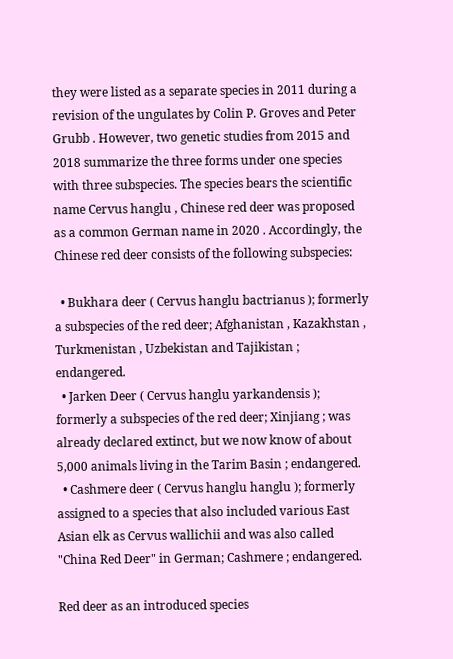they were listed as a separate species in 2011 during a revision of the ungulates by Colin P. Groves and Peter Grubb . However, two genetic studies from 2015 and 2018 summarize the three forms under one species with three subspecies. The species bears the scientific name Cervus hanglu , Chinese red deer was proposed as a common German name in 2020 . Accordingly, the Chinese red deer consists of the following subspecies:

  • Bukhara deer ( Cervus hanglu bactrianus ); formerly a subspecies of the red deer; Afghanistan , Kazakhstan , Turkmenistan , Uzbekistan and Tajikistan ; endangered.
  • Jarken Deer ( Cervus hanglu yarkandensis ); formerly a subspecies of the red deer; Xinjiang ; was already declared extinct, but we now know of about 5,000 animals living in the Tarim Basin ; endangered.
  • Cashmere deer ( Cervus hanglu hanglu ); formerly assigned to a species that also included various East Asian elk as Cervus wallichii and was also called "China Red Deer" in German; Cashmere ; endangered.

Red deer as an introduced species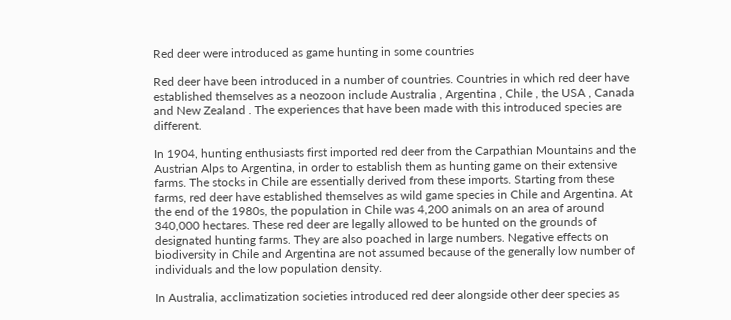Red deer were introduced as game hunting in some countries

Red deer have been introduced in a number of countries. Countries in which red deer have established themselves as a neozoon include Australia , Argentina , Chile , the USA , Canada and New Zealand . The experiences that have been made with this introduced species are different.

In 1904, hunting enthusiasts first imported red deer from the Carpathian Mountains and the Austrian Alps to Argentina, in order to establish them as hunting game on their extensive farms. The stocks in Chile are essentially derived from these imports. Starting from these farms, red deer have established themselves as wild game species in Chile and Argentina. At the end of the 1980s, the population in Chile was 4,200 animals on an area of around 340,000 hectares. These red deer are legally allowed to be hunted on the grounds of designated hunting farms. They are also poached in large numbers. Negative effects on biodiversity in Chile and Argentina are not assumed because of the generally low number of individuals and the low population density.

In Australia, acclimatization societies introduced red deer alongside other deer species as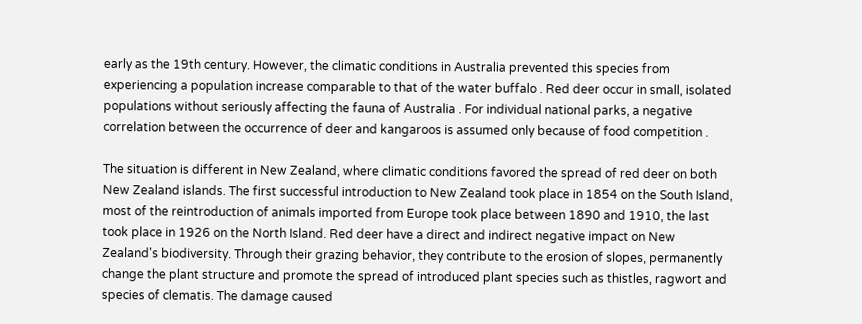early as the 19th century. However, the climatic conditions in Australia prevented this species from experiencing a population increase comparable to that of the water buffalo . Red deer occur in small, isolated populations without seriously affecting the fauna of Australia . For individual national parks, a negative correlation between the occurrence of deer and kangaroos is assumed only because of food competition .

The situation is different in New Zealand, where climatic conditions favored the spread of red deer on both New Zealand islands. The first successful introduction to New Zealand took place in 1854 on the South Island, most of the reintroduction of animals imported from Europe took place between 1890 and 1910, the last took place in 1926 on the North Island. Red deer have a direct and indirect negative impact on New Zealand's biodiversity. Through their grazing behavior, they contribute to the erosion of slopes, permanently change the plant structure and promote the spread of introduced plant species such as thistles, ragwort and species of clematis. The damage caused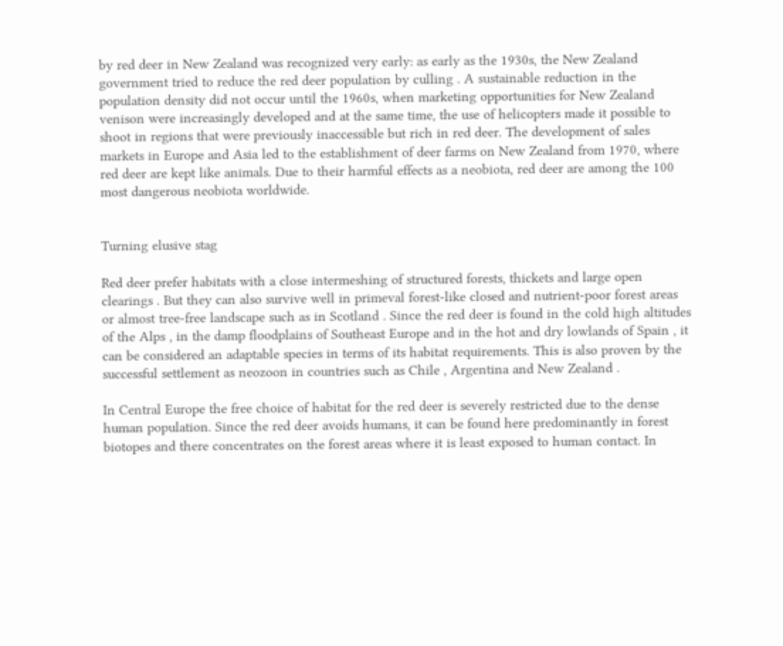by red deer in New Zealand was recognized very early: as early as the 1930s, the New Zealand government tried to reduce the red deer population by culling . A sustainable reduction in the population density did not occur until the 1960s, when marketing opportunities for New Zealand venison were increasingly developed and at the same time, the use of helicopters made it possible to shoot in regions that were previously inaccessible but rich in red deer. The development of sales markets in Europe and Asia led to the establishment of deer farms on New Zealand from 1970, where red deer are kept like animals. Due to their harmful effects as a neobiota, red deer are among the 100 most dangerous neobiota worldwide.


Turning elusive stag

Red deer prefer habitats with a close intermeshing of structured forests, thickets and large open clearings . But they can also survive well in primeval forest-like closed and nutrient-poor forest areas or almost tree-free landscape such as in Scotland . Since the red deer is found in the cold high altitudes of the Alps , in the damp floodplains of Southeast Europe and in the hot and dry lowlands of Spain , it can be considered an adaptable species in terms of its habitat requirements. This is also proven by the successful settlement as neozoon in countries such as Chile , Argentina and New Zealand .

In Central Europe the free choice of habitat for the red deer is severely restricted due to the dense human population. Since the red deer avoids humans, it can be found here predominantly in forest biotopes and there concentrates on the forest areas where it is least exposed to human contact. In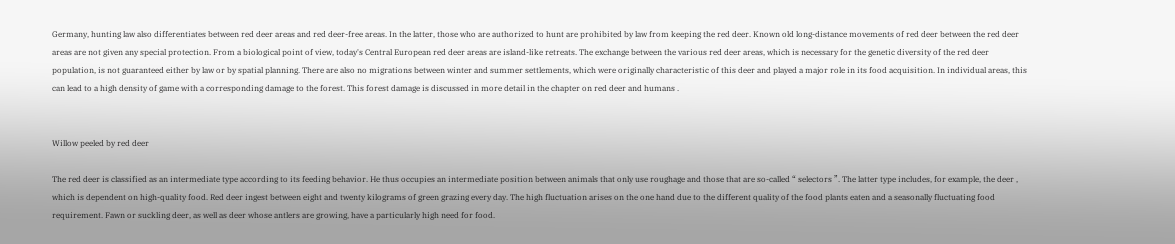Germany, hunting law also differentiates between red deer areas and red deer-free areas. In the latter, those who are authorized to hunt are prohibited by law from keeping the red deer. Known old long-distance movements of red deer between the red deer areas are not given any special protection. From a biological point of view, today's Central European red deer areas are island-like retreats. The exchange between the various red deer areas, which is necessary for the genetic diversity of the red deer population, is not guaranteed either by law or by spatial planning. There are also no migrations between winter and summer settlements, which were originally characteristic of this deer and played a major role in its food acquisition. In individual areas, this can lead to a high density of game with a corresponding damage to the forest. This forest damage is discussed in more detail in the chapter on red deer and humans .


Willow peeled by red deer

The red deer is classified as an intermediate type according to its feeding behavior. He thus occupies an intermediate position between animals that only use roughage and those that are so-called “ selectors ”. The latter type includes, for example, the deer , which is dependent on high-quality food. Red deer ingest between eight and twenty kilograms of green grazing every day. The high fluctuation arises on the one hand due to the different quality of the food plants eaten and a seasonally fluctuating food requirement. Fawn or suckling deer, as well as deer whose antlers are growing, have a particularly high need for food.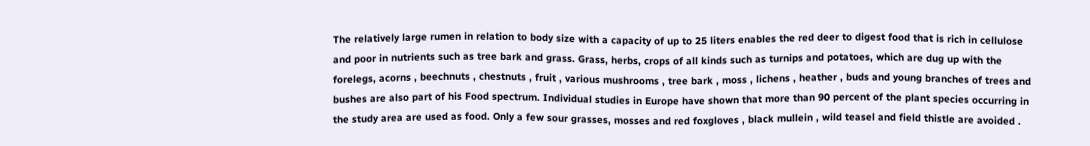The relatively large rumen in relation to body size with a capacity of up to 25 liters enables the red deer to digest food that is rich in cellulose and poor in nutrients such as tree bark and grass. Grass, herbs, crops of all kinds such as turnips and potatoes, which are dug up with the forelegs, acorns , beechnuts , chestnuts , fruit , various mushrooms , tree bark , moss , lichens , heather , buds and young branches of trees and bushes are also part of his Food spectrum. Individual studies in Europe have shown that more than 90 percent of the plant species occurring in the study area are used as food. Only a few sour grasses, mosses and red foxgloves , black mullein , wild teasel and field thistle are avoided .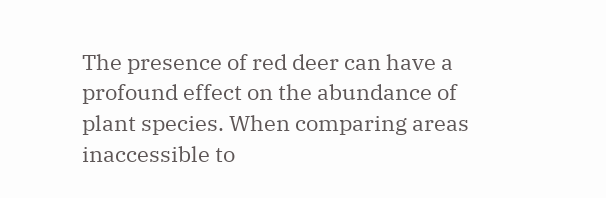The presence of red deer can have a profound effect on the abundance of plant species. When comparing areas inaccessible to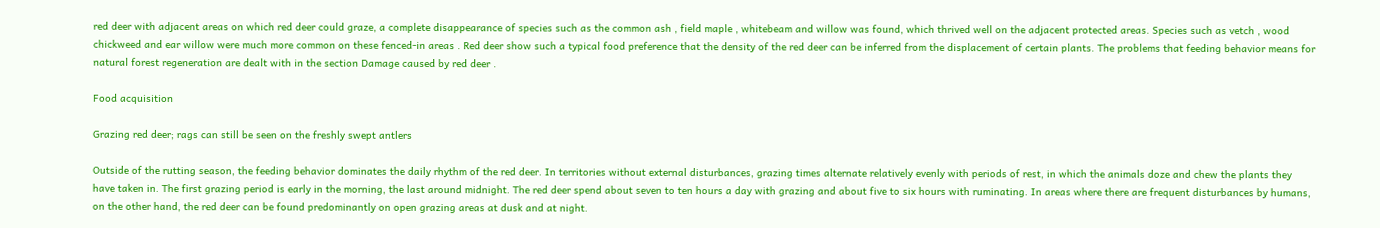red deer with adjacent areas on which red deer could graze, a complete disappearance of species such as the common ash , field maple , whitebeam and willow was found, which thrived well on the adjacent protected areas. Species such as vetch , wood chickweed and ear willow were much more common on these fenced-in areas . Red deer show such a typical food preference that the density of the red deer can be inferred from the displacement of certain plants. The problems that feeding behavior means for natural forest regeneration are dealt with in the section Damage caused by red deer .

Food acquisition

Grazing red deer; rags can still be seen on the freshly swept antlers

Outside of the rutting season, the feeding behavior dominates the daily rhythm of the red deer. In territories without external disturbances, grazing times alternate relatively evenly with periods of rest, in which the animals doze and chew the plants they have taken in. The first grazing period is early in the morning, the last around midnight. The red deer spend about seven to ten hours a day with grazing and about five to six hours with ruminating. In areas where there are frequent disturbances by humans, on the other hand, the red deer can be found predominantly on open grazing areas at dusk and at night.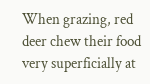When grazing, red deer chew their food very superficially at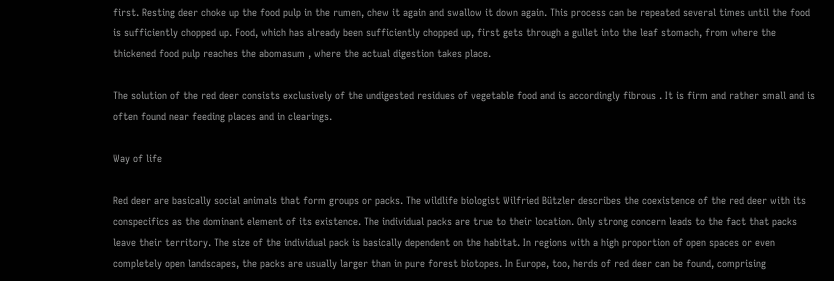first. Resting deer choke up the food pulp in the rumen, chew it again and swallow it down again. This process can be repeated several times until the food is sufficiently chopped up. Food, which has already been sufficiently chopped up, first gets through a gullet into the leaf stomach, from where the thickened food pulp reaches the abomasum , where the actual digestion takes place.

The solution of the red deer consists exclusively of the undigested residues of vegetable food and is accordingly fibrous . It is firm and rather small and is often found near feeding places and in clearings.

Way of life

Red deer are basically social animals that form groups or packs. The wildlife biologist Wilfried Bützler describes the coexistence of the red deer with its conspecifics as the dominant element of its existence. The individual packs are true to their location. Only strong concern leads to the fact that packs leave their territory. The size of the individual pack is basically dependent on the habitat. In regions with a high proportion of open spaces or even completely open landscapes, the packs are usually larger than in pure forest biotopes. In Europe, too, herds of red deer can be found, comprising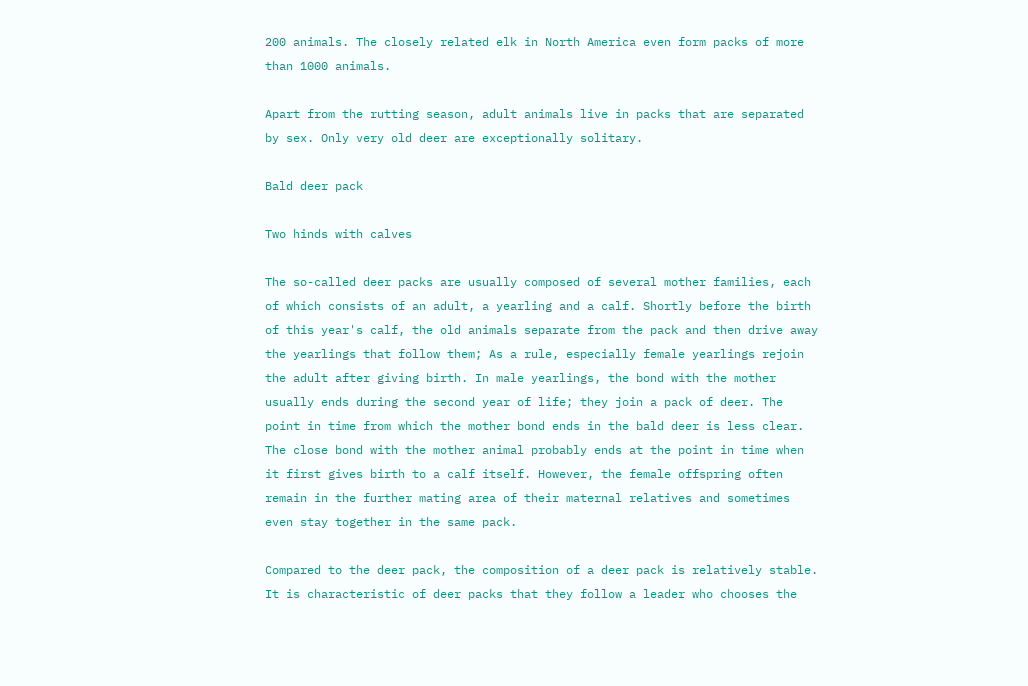200 animals. The closely related elk in North America even form packs of more than 1000 animals.

Apart from the rutting season, adult animals live in packs that are separated by sex. Only very old deer are exceptionally solitary.

Bald deer pack

Two hinds with calves

The so-called deer packs are usually composed of several mother families, each of which consists of an adult, a yearling and a calf. Shortly before the birth of this year's calf, the old animals separate from the pack and then drive away the yearlings that follow them; As a rule, especially female yearlings rejoin the adult after giving birth. In male yearlings, the bond with the mother usually ends during the second year of life; they join a pack of deer. The point in time from which the mother bond ends in the bald deer is less clear. The close bond with the mother animal probably ends at the point in time when it first gives birth to a calf itself. However, the female offspring often remain in the further mating area of their maternal relatives and sometimes even stay together in the same pack.

Compared to the deer pack, the composition of a deer pack is relatively stable. It is characteristic of deer packs that they follow a leader who chooses the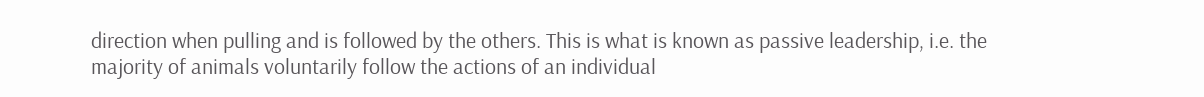direction when pulling and is followed by the others. This is what is known as passive leadership, i.e. the majority of animals voluntarily follow the actions of an individual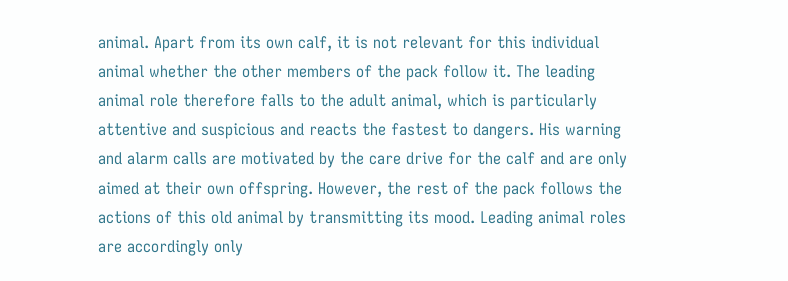animal. Apart from its own calf, it is not relevant for this individual animal whether the other members of the pack follow it. The leading animal role therefore falls to the adult animal, which is particularly attentive and suspicious and reacts the fastest to dangers. His warning and alarm calls are motivated by the care drive for the calf and are only aimed at their own offspring. However, the rest of the pack follows the actions of this old animal by transmitting its mood. Leading animal roles are accordingly only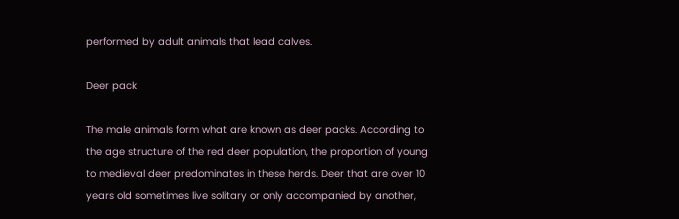performed by adult animals that lead calves.

Deer pack

The male animals form what are known as deer packs. According to the age structure of the red deer population, the proportion of young to medieval deer predominates in these herds. Deer that are over 10 years old sometimes live solitary or only accompanied by another,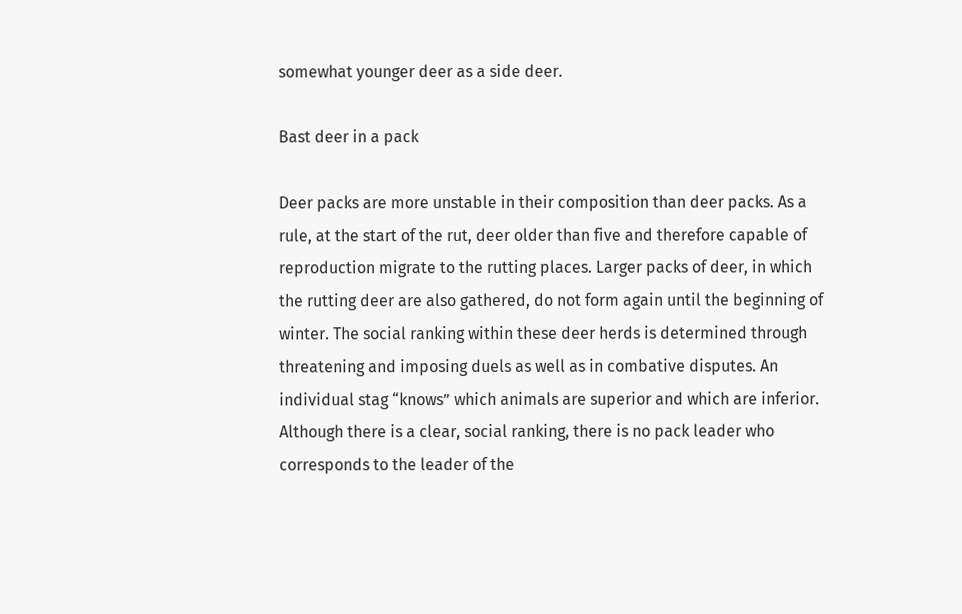somewhat younger deer as a side deer.

Bast deer in a pack

Deer packs are more unstable in their composition than deer packs. As a rule, at the start of the rut, deer older than five and therefore capable of reproduction migrate to the rutting places. Larger packs of deer, in which the rutting deer are also gathered, do not form again until the beginning of winter. The social ranking within these deer herds is determined through threatening and imposing duels as well as in combative disputes. An individual stag “knows” which animals are superior and which are inferior. Although there is a clear, social ranking, there is no pack leader who corresponds to the leader of the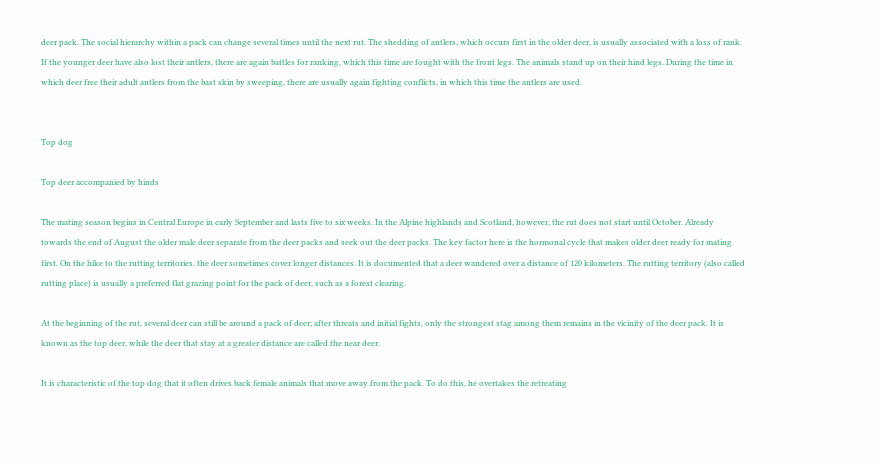deer pack. The social hierarchy within a pack can change several times until the next rut. The shedding of antlers, which occurs first in the older deer, is usually associated with a loss of rank. If the younger deer have also lost their antlers, there are again battles for ranking, which this time are fought with the front legs. The animals stand up on their hind legs. During the time in which deer free their adult antlers from the bast skin by sweeping, there are usually again fighting conflicts, in which this time the antlers are used.


Top dog

Top deer accompanied by hinds

The mating season begins in Central Europe in early September and lasts five to six weeks. In the Alpine highlands and Scotland, however, the rut does not start until October. Already towards the end of August the older male deer separate from the deer packs and seek out the deer packs. The key factor here is the hormonal cycle that makes older deer ready for mating first. On the hike to the rutting territories, the deer sometimes cover longer distances. It is documented that a deer wandered over a distance of 120 kilometers. The rutting territory (also called rutting place) is usually a preferred flat grazing point for the pack of deer, such as a forest clearing.

At the beginning of the rut, several deer can still be around a pack of deer; after threats and initial fights, only the strongest stag among them remains in the vicinity of the deer pack. It is known as the top deer, while the deer that stay at a greater distance are called the near deer.

It is characteristic of the top dog that it often drives back female animals that move away from the pack. To do this, he overtakes the retreating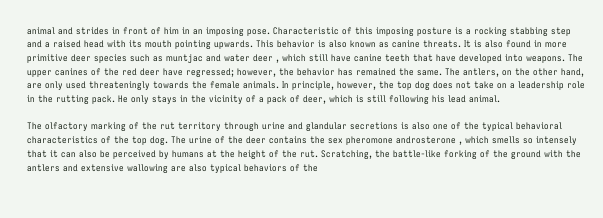animal and strides in front of him in an imposing pose. Characteristic of this imposing posture is a rocking stabbing step and a raised head with its mouth pointing upwards. This behavior is also known as canine threats. It is also found in more primitive deer species such as muntjac and water deer , which still have canine teeth that have developed into weapons. The upper canines of the red deer have regressed; however, the behavior has remained the same. The antlers, on the other hand, are only used threateningly towards the female animals. In principle, however, the top dog does not take on a leadership role in the rutting pack. He only stays in the vicinity of a pack of deer, which is still following his lead animal.

The olfactory marking of the rut territory through urine and glandular secretions is also one of the typical behavioral characteristics of the top dog. The urine of the deer contains the sex pheromone androsterone , which smells so intensely that it can also be perceived by humans at the height of the rut. Scratching, the battle-like forking of the ground with the antlers and extensive wallowing are also typical behaviors of the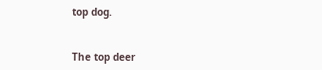top dog.


The top deer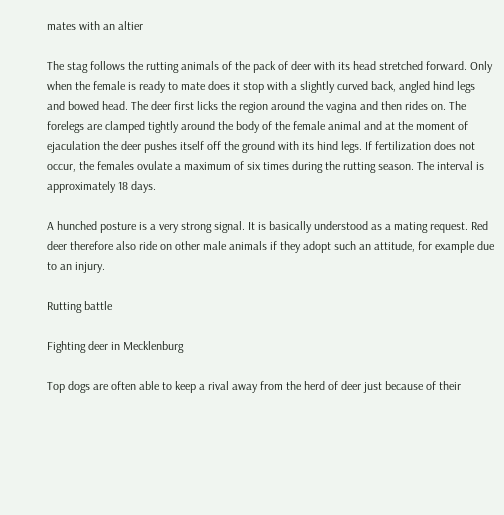mates with an altier

The stag follows the rutting animals of the pack of deer with its head stretched forward. Only when the female is ready to mate does it stop with a slightly curved back, angled hind legs and bowed head. The deer first licks the region around the vagina and then rides on. The forelegs are clamped tightly around the body of the female animal and at the moment of ejaculation the deer pushes itself off the ground with its hind legs. If fertilization does not occur, the females ovulate a maximum of six times during the rutting season. The interval is approximately 18 days.

A hunched posture is a very strong signal. It is basically understood as a mating request. Red deer therefore also ride on other male animals if they adopt such an attitude, for example due to an injury.

Rutting battle

Fighting deer in Mecklenburg

Top dogs are often able to keep a rival away from the herd of deer just because of their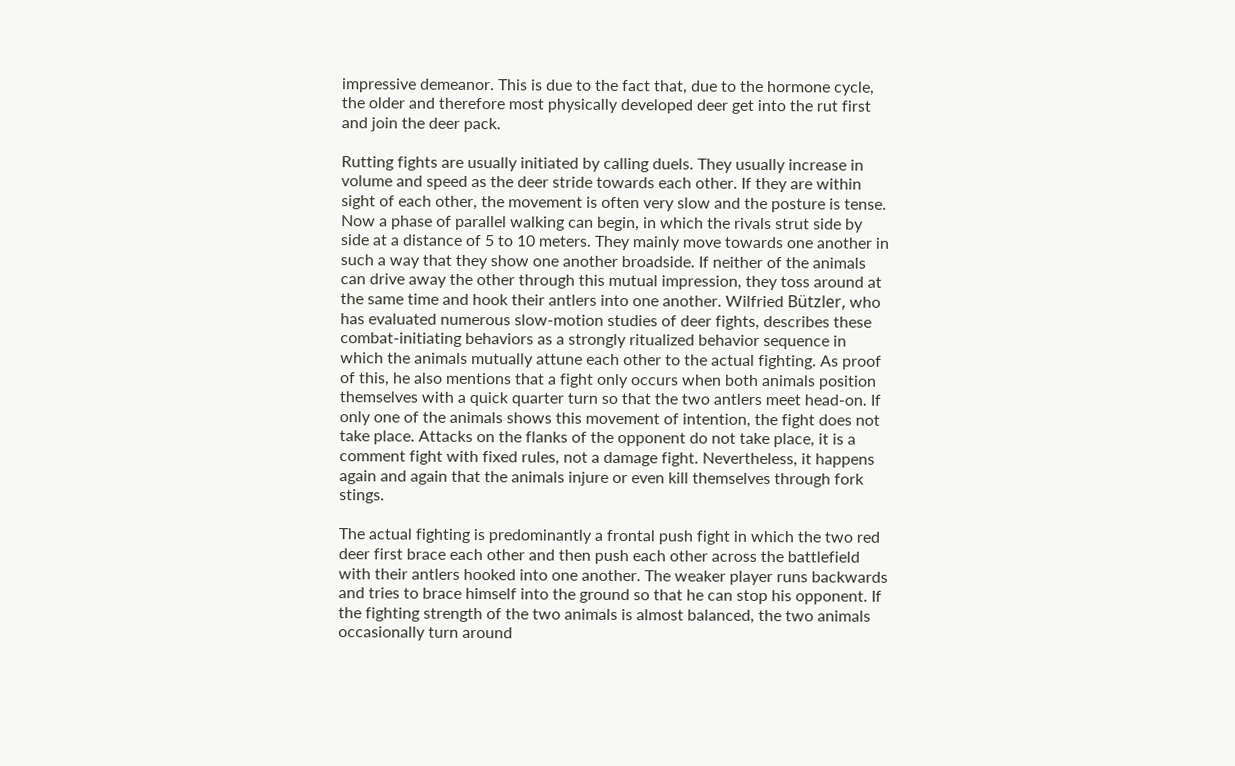impressive demeanor. This is due to the fact that, due to the hormone cycle, the older and therefore most physically developed deer get into the rut first and join the deer pack.

Rutting fights are usually initiated by calling duels. They usually increase in volume and speed as the deer stride towards each other. If they are within sight of each other, the movement is often very slow and the posture is tense. Now a phase of parallel walking can begin, in which the rivals strut side by side at a distance of 5 to 10 meters. They mainly move towards one another in such a way that they show one another broadside. If neither of the animals can drive away the other through this mutual impression, they toss around at the same time and hook their antlers into one another. Wilfried Bützler, who has evaluated numerous slow-motion studies of deer fights, describes these combat-initiating behaviors as a strongly ritualized behavior sequence in which the animals mutually attune each other to the actual fighting. As proof of this, he also mentions that a fight only occurs when both animals position themselves with a quick quarter turn so that the two antlers meet head-on. If only one of the animals shows this movement of intention, the fight does not take place. Attacks on the flanks of the opponent do not take place, it is a comment fight with fixed rules, not a damage fight. Nevertheless, it happens again and again that the animals injure or even kill themselves through fork stings.

The actual fighting is predominantly a frontal push fight in which the two red deer first brace each other and then push each other across the battlefield with their antlers hooked into one another. The weaker player runs backwards and tries to brace himself into the ground so that he can stop his opponent. If the fighting strength of the two animals is almost balanced, the two animals occasionally turn around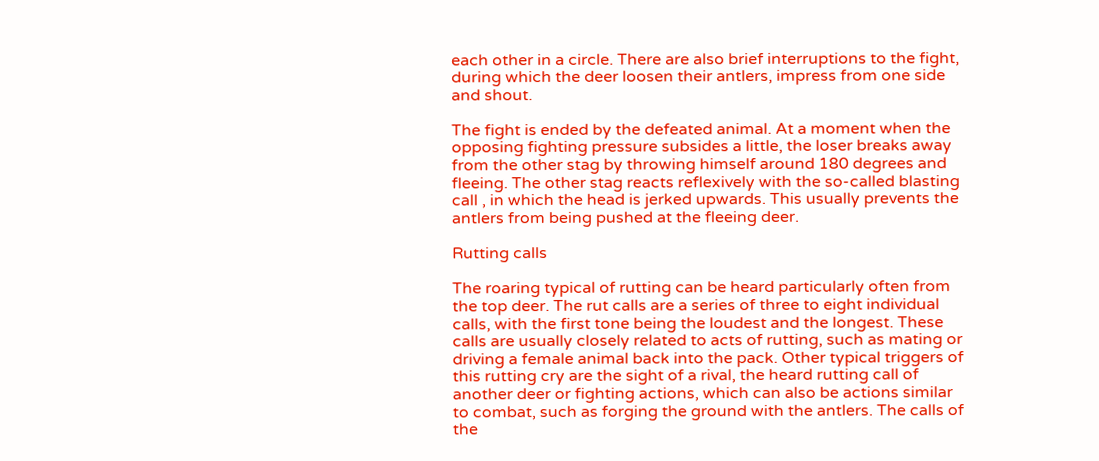each other in a circle. There are also brief interruptions to the fight, during which the deer loosen their antlers, impress from one side and shout.

The fight is ended by the defeated animal. At a moment when the opposing fighting pressure subsides a little, the loser breaks away from the other stag by throwing himself around 180 degrees and fleeing. The other stag reacts reflexively with the so-called blasting call , in which the head is jerked upwards. This usually prevents the antlers from being pushed at the fleeing deer.

Rutting calls

The roaring typical of rutting can be heard particularly often from the top deer. The rut calls are a series of three to eight individual calls, with the first tone being the loudest and the longest. These calls are usually closely related to acts of rutting, such as mating or driving a female animal back into the pack. Other typical triggers of this rutting cry are the sight of a rival, the heard rutting call of another deer or fighting actions, which can also be actions similar to combat, such as forging the ground with the antlers. The calls of the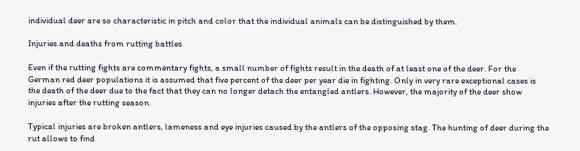individual deer are so characteristic in pitch and color that the individual animals can be distinguished by them.

Injuries and deaths from rutting battles

Even if the rutting fights are commentary fights, a small number of fights result in the death of at least one of the deer. For the German red deer populations it is assumed that five percent of the deer per year die in fighting. Only in very rare exceptional cases is the death of the deer due to the fact that they can no longer detach the entangled antlers. However, the majority of the deer show injuries after the rutting season.

Typical injuries are broken antlers, lameness and eye injuries caused by the antlers of the opposing stag. The hunting of deer during the rut allows to find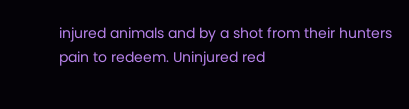injured animals and by a shot from their hunters pain to redeem. Uninjured red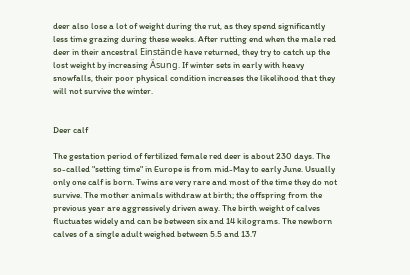deer also lose a lot of weight during the rut, as they spend significantly less time grazing during these weeks. After rutting end when the male red deer in their ancestral Einstände have returned, they try to catch up the lost weight by increasing Äsung. If winter sets in early with heavy snowfalls, their poor physical condition increases the likelihood that they will not survive the winter.


Deer calf

The gestation period of fertilized female red deer is about 230 days. The so-called "setting time" in Europe is from mid-May to early June. Usually only one calf is born. Twins are very rare and most of the time they do not survive. The mother animals withdraw at birth; the offspring from the previous year are aggressively driven away. The birth weight of calves fluctuates widely and can be between six and 14 kilograms. The newborn calves of a single adult weighed between 5.5 and 13.7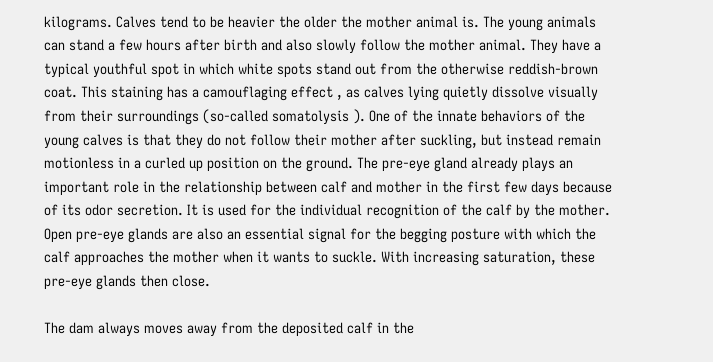kilograms. Calves tend to be heavier the older the mother animal is. The young animals can stand a few hours after birth and also slowly follow the mother animal. They have a typical youthful spot in which white spots stand out from the otherwise reddish-brown coat. This staining has a camouflaging effect , as calves lying quietly dissolve visually from their surroundings (so-called somatolysis ). One of the innate behaviors of the young calves is that they do not follow their mother after suckling, but instead remain motionless in a curled up position on the ground. The pre-eye gland already plays an important role in the relationship between calf and mother in the first few days because of its odor secretion. It is used for the individual recognition of the calf by the mother. Open pre-eye glands are also an essential signal for the begging posture with which the calf approaches the mother when it wants to suckle. With increasing saturation, these pre-eye glands then close.

The dam always moves away from the deposited calf in the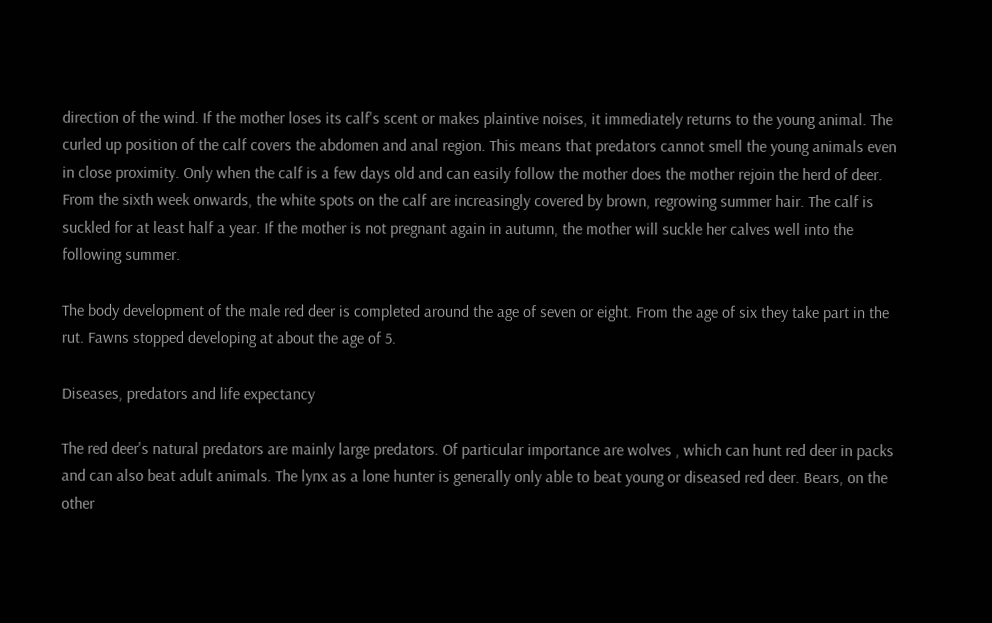direction of the wind. If the mother loses its calf's scent or makes plaintive noises, it immediately returns to the young animal. The curled up position of the calf covers the abdomen and anal region. This means that predators cannot smell the young animals even in close proximity. Only when the calf is a few days old and can easily follow the mother does the mother rejoin the herd of deer. From the sixth week onwards, the white spots on the calf are increasingly covered by brown, regrowing summer hair. The calf is suckled for at least half a year. If the mother is not pregnant again in autumn, the mother will suckle her calves well into the following summer.

The body development of the male red deer is completed around the age of seven or eight. From the age of six they take part in the rut. Fawns stopped developing at about the age of 5.

Diseases, predators and life expectancy

The red deer's natural predators are mainly large predators. Of particular importance are wolves , which can hunt red deer in packs and can also beat adult animals. The lynx as a lone hunter is generally only able to beat young or diseased red deer. Bears, on the other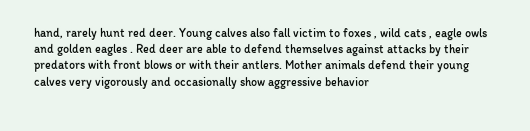hand, rarely hunt red deer. Young calves also fall victim to foxes , wild cats , eagle owls and golden eagles . Red deer are able to defend themselves against attacks by their predators with front blows or with their antlers. Mother animals defend their young calves very vigorously and occasionally show aggressive behavior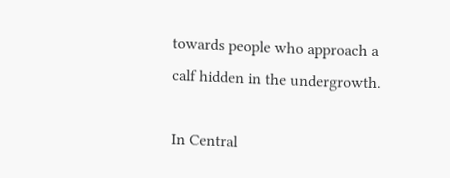towards people who approach a calf hidden in the undergrowth.

In Central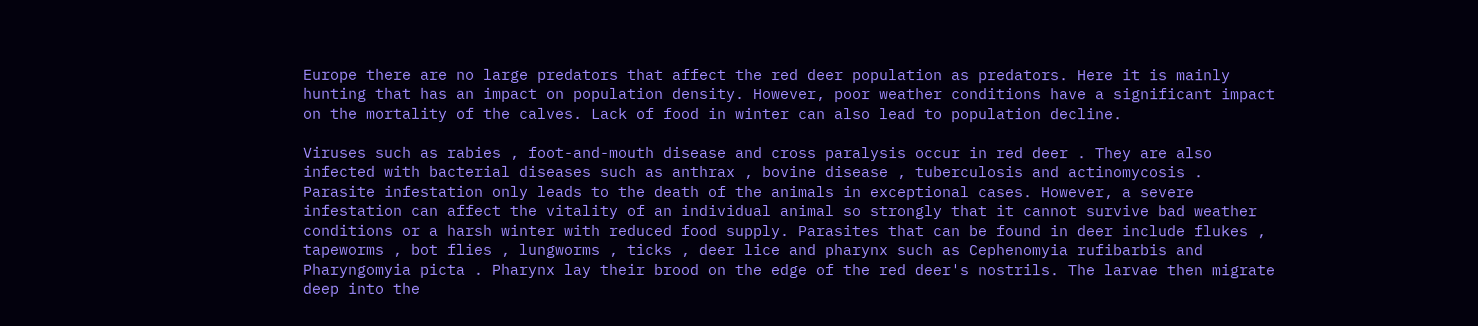Europe there are no large predators that affect the red deer population as predators. Here it is mainly hunting that has an impact on population density. However, poor weather conditions have a significant impact on the mortality of the calves. Lack of food in winter can also lead to population decline.

Viruses such as rabies , foot-and-mouth disease and cross paralysis occur in red deer . They are also infected with bacterial diseases such as anthrax , bovine disease , tuberculosis and actinomycosis . Parasite infestation only leads to the death of the animals in exceptional cases. However, a severe infestation can affect the vitality of an individual animal so strongly that it cannot survive bad weather conditions or a harsh winter with reduced food supply. Parasites that can be found in deer include flukes , tapeworms , bot flies , lungworms , ticks , deer lice and pharynx such as Cephenomyia rufibarbis and Pharyngomyia picta . Pharynx lay their brood on the edge of the red deer's nostrils. The larvae then migrate deep into the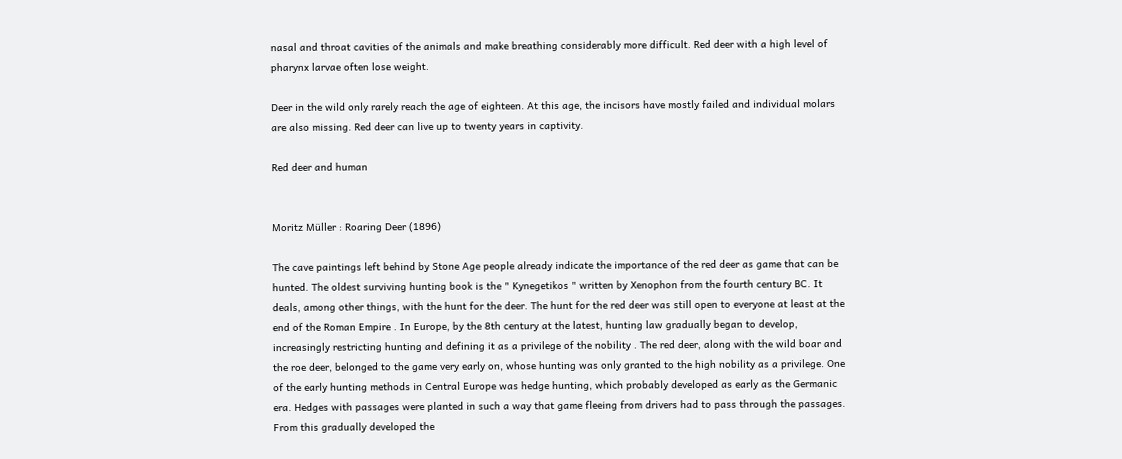nasal and throat cavities of the animals and make breathing considerably more difficult. Red deer with a high level of pharynx larvae often lose weight.

Deer in the wild only rarely reach the age of eighteen. At this age, the incisors have mostly failed and individual molars are also missing. Red deer can live up to twenty years in captivity.

Red deer and human


Moritz Müller : Roaring Deer (1896)

The cave paintings left behind by Stone Age people already indicate the importance of the red deer as game that can be hunted. The oldest surviving hunting book is the " Kynegetikos " written by Xenophon from the fourth century BC. It deals, among other things, with the hunt for the deer. The hunt for the red deer was still open to everyone at least at the end of the Roman Empire . In Europe, by the 8th century at the latest, hunting law gradually began to develop, increasingly restricting hunting and defining it as a privilege of the nobility . The red deer, along with the wild boar and the roe deer, belonged to the game very early on, whose hunting was only granted to the high nobility as a privilege. One of the early hunting methods in Central Europe was hedge hunting, which probably developed as early as the Germanic era. Hedges with passages were planted in such a way that game fleeing from drivers had to pass through the passages. From this gradually developed the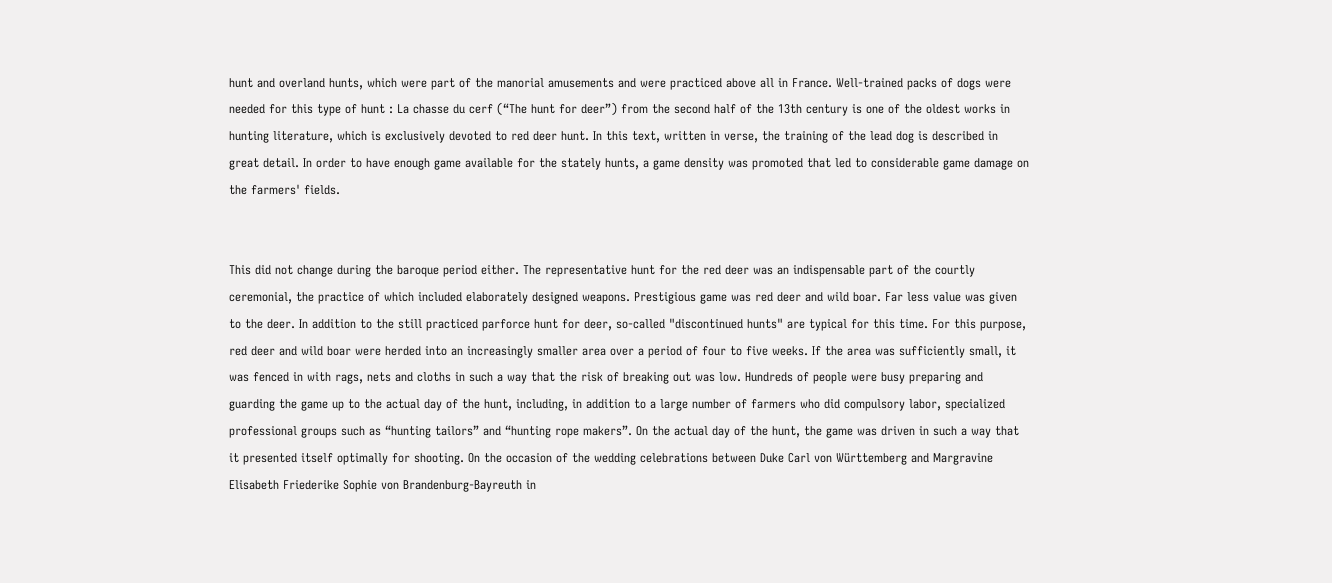hunt and overland hunts, which were part of the manorial amusements and were practiced above all in France. Well-trained packs of dogs were needed for this type of hunt : La chasse du cerf (“The hunt for deer”) from the second half of the 13th century is one of the oldest works in hunting literature, which is exclusively devoted to red deer hunt. In this text, written in verse, the training of the lead dog is described in great detail. In order to have enough game available for the stately hunts, a game density was promoted that led to considerable game damage on the farmers' fields.


This did not change during the baroque period either. The representative hunt for the red deer was an indispensable part of the courtly ceremonial, the practice of which included elaborately designed weapons. Prestigious game was red deer and wild boar. Far less value was given to the deer. In addition to the still practiced parforce hunt for deer, so-called "discontinued hunts" are typical for this time. For this purpose, red deer and wild boar were herded into an increasingly smaller area over a period of four to five weeks. If the area was sufficiently small, it was fenced in with rags, nets and cloths in such a way that the risk of breaking out was low. Hundreds of people were busy preparing and guarding the game up to the actual day of the hunt, including, in addition to a large number of farmers who did compulsory labor, specialized professional groups such as “hunting tailors” and “hunting rope makers”. On the actual day of the hunt, the game was driven in such a way that it presented itself optimally for shooting. On the occasion of the wedding celebrations between Duke Carl von Württemberg and Margravine Elisabeth Friederike Sophie von Brandenburg-Bayreuth in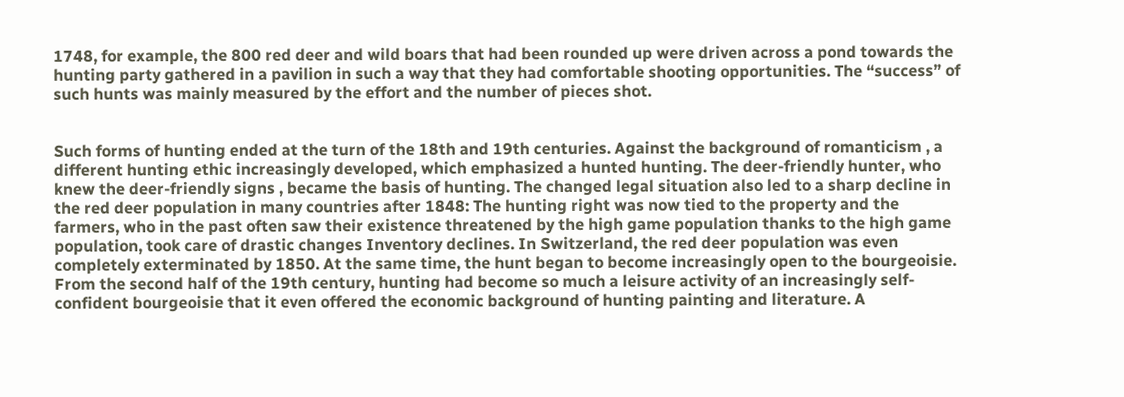1748, for example, the 800 red deer and wild boars that had been rounded up were driven across a pond towards the hunting party gathered in a pavilion in such a way that they had comfortable shooting opportunities. The “success” of such hunts was mainly measured by the effort and the number of pieces shot.


Such forms of hunting ended at the turn of the 18th and 19th centuries. Against the background of romanticism , a different hunting ethic increasingly developed, which emphasized a hunted hunting. The deer-friendly hunter, who knew the deer-friendly signs , became the basis of hunting. The changed legal situation also led to a sharp decline in the red deer population in many countries after 1848: The hunting right was now tied to the property and the farmers, who in the past often saw their existence threatened by the high game population thanks to the high game population, took care of drastic changes Inventory declines. In Switzerland, the red deer population was even completely exterminated by 1850. At the same time, the hunt began to become increasingly open to the bourgeoisie. From the second half of the 19th century, hunting had become so much a leisure activity of an increasingly self-confident bourgeoisie that it even offered the economic background of hunting painting and literature. A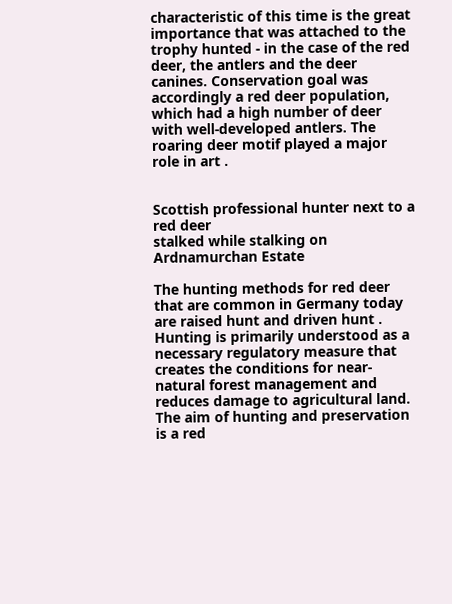characteristic of this time is the great importance that was attached to the trophy hunted - in the case of the red deer, the antlers and the deer canines. Conservation goal was accordingly a red deer population, which had a high number of deer with well-developed antlers. The roaring deer motif played a major role in art .


Scottish professional hunter next to a red deer
stalked while stalking on Ardnamurchan Estate

The hunting methods for red deer that are common in Germany today are raised hunt and driven hunt . Hunting is primarily understood as a necessary regulatory measure that creates the conditions for near-natural forest management and reduces damage to agricultural land. The aim of hunting and preservation is a red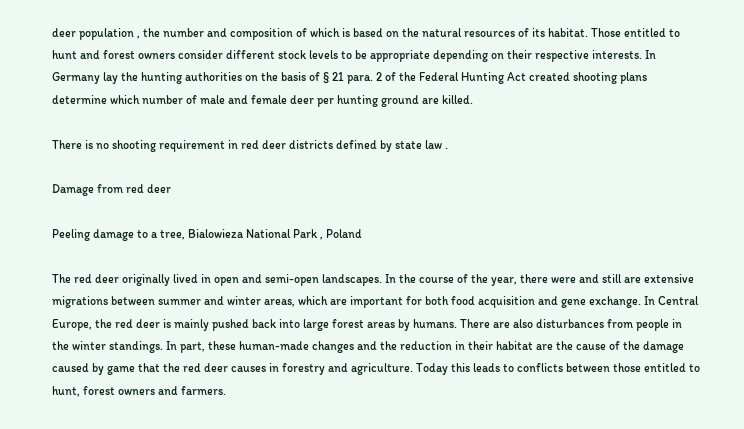deer population , the number and composition of which is based on the natural resources of its habitat. Those entitled to hunt and forest owners consider different stock levels to be appropriate depending on their respective interests. In Germany lay the hunting authorities on the basis of § 21 para. 2 of the Federal Hunting Act created shooting plans determine which number of male and female deer per hunting ground are killed.

There is no shooting requirement in red deer districts defined by state law .

Damage from red deer

Peeling damage to a tree, Bialowieza National Park , Poland

The red deer originally lived in open and semi-open landscapes. In the course of the year, there were and still are extensive migrations between summer and winter areas, which are important for both food acquisition and gene exchange. In Central Europe, the red deer is mainly pushed back into large forest areas by humans. There are also disturbances from people in the winter standings. In part, these human-made changes and the reduction in their habitat are the cause of the damage caused by game that the red deer causes in forestry and agriculture. Today this leads to conflicts between those entitled to hunt, forest owners and farmers.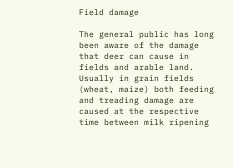Field damage

The general public has long been aware of the damage that deer can cause in fields and arable land. Usually in grain fields (wheat, maize) both feeding and treading damage are caused at the respective time between milk ripening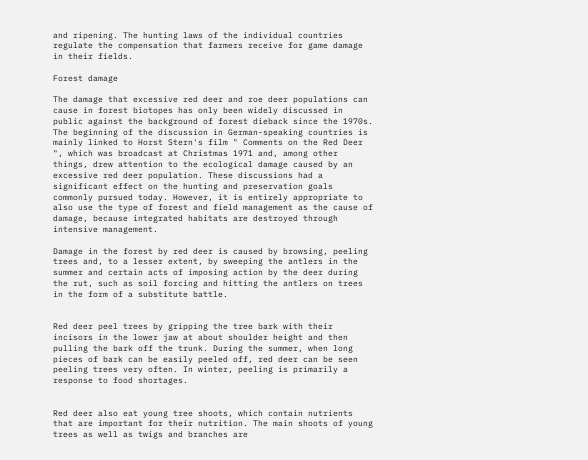and ripening. The hunting laws of the individual countries regulate the compensation that farmers receive for game damage in their fields.

Forest damage

The damage that excessive red deer and roe deer populations can cause in forest biotopes has only been widely discussed in public against the background of forest dieback since the 1970s. The beginning of the discussion in German-speaking countries is mainly linked to Horst Stern's film " Comments on the Red Deer ", which was broadcast at Christmas 1971 and, among other things, drew attention to the ecological damage caused by an excessive red deer population. These discussions had a significant effect on the hunting and preservation goals commonly pursued today. However, it is entirely appropriate to also use the type of forest and field management as the cause of damage, because integrated habitats are destroyed through intensive management.

Damage in the forest by red deer is caused by browsing, peeling trees and, to a lesser extent, by sweeping the antlers in the summer and certain acts of imposing action by the deer during the rut, such as soil forcing and hitting the antlers on trees in the form of a substitute battle.


Red deer peel trees by gripping the tree bark with their incisors in the lower jaw at about shoulder height and then pulling the bark off the trunk. During the summer, when long pieces of bark can be easily peeled off, red deer can be seen peeling trees very often. In winter, peeling is primarily a response to food shortages.


Red deer also eat young tree shoots, which contain nutrients that are important for their nutrition. The main shoots of young trees as well as twigs and branches are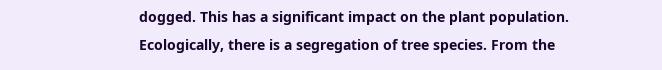dogged. This has a significant impact on the plant population. Ecologically, there is a segregation of tree species. From the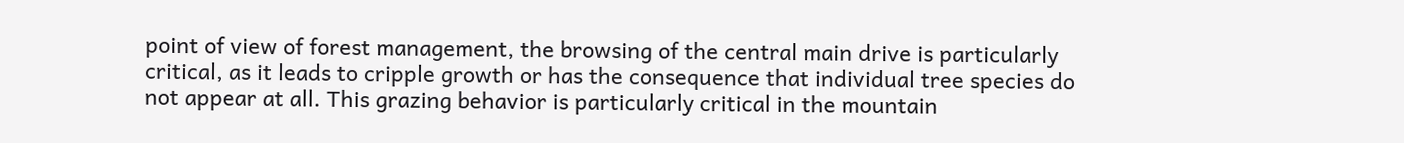point of view of forest management, the browsing of the central main drive is particularly critical, as it leads to cripple growth or has the consequence that individual tree species do not appear at all. This grazing behavior is particularly critical in the mountain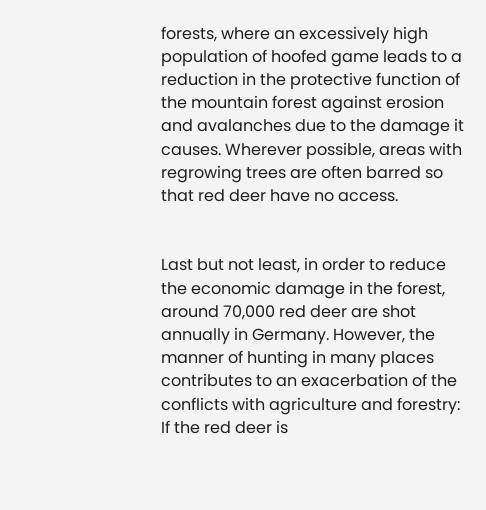forests, where an excessively high population of hoofed game leads to a reduction in the protective function of the mountain forest against erosion and avalanches due to the damage it causes. Wherever possible, areas with regrowing trees are often barred so that red deer have no access.


Last but not least, in order to reduce the economic damage in the forest, around 70,000 red deer are shot annually in Germany. However, the manner of hunting in many places contributes to an exacerbation of the conflicts with agriculture and forestry: If the red deer is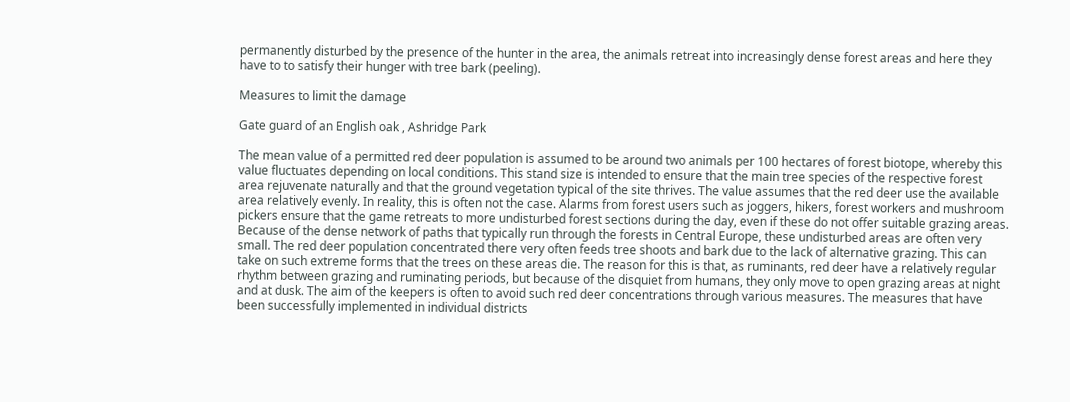permanently disturbed by the presence of the hunter in the area, the animals retreat into increasingly dense forest areas and here they have to to satisfy their hunger with tree bark (peeling).

Measures to limit the damage

Gate guard of an English oak , Ashridge Park

The mean value of a permitted red deer population is assumed to be around two animals per 100 hectares of forest biotope, whereby this value fluctuates depending on local conditions. This stand size is intended to ensure that the main tree species of the respective forest area rejuvenate naturally and that the ground vegetation typical of the site thrives. The value assumes that the red deer use the available area relatively evenly. In reality, this is often not the case. Alarms from forest users such as joggers, hikers, forest workers and mushroom pickers ensure that the game retreats to more undisturbed forest sections during the day, even if these do not offer suitable grazing areas. Because of the dense network of paths that typically run through the forests in Central Europe, these undisturbed areas are often very small. The red deer population concentrated there very often feeds tree shoots and bark due to the lack of alternative grazing. This can take on such extreme forms that the trees on these areas die. The reason for this is that, as ruminants, red deer have a relatively regular rhythm between grazing and ruminating periods, but because of the disquiet from humans, they only move to open grazing areas at night and at dusk. The aim of the keepers is often to avoid such red deer concentrations through various measures. The measures that have been successfully implemented in individual districts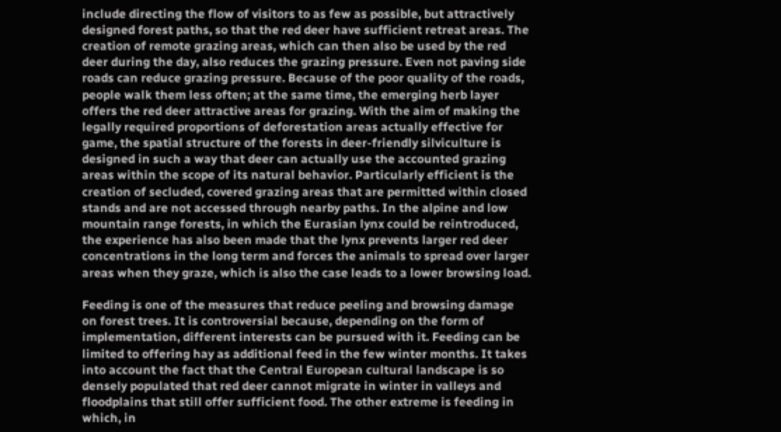include directing the flow of visitors to as few as possible, but attractively designed forest paths, so that the red deer have sufficient retreat areas. The creation of remote grazing areas, which can then also be used by the red deer during the day, also reduces the grazing pressure. Even not paving side roads can reduce grazing pressure. Because of the poor quality of the roads, people walk them less often; at the same time, the emerging herb layer offers the red deer attractive areas for grazing. With the aim of making the legally required proportions of deforestation areas actually effective for game, the spatial structure of the forests in deer-friendly silviculture is designed in such a way that deer can actually use the accounted grazing areas within the scope of its natural behavior. Particularly efficient is the creation of secluded, covered grazing areas that are permitted within closed stands and are not accessed through nearby paths. In the alpine and low mountain range forests, in which the Eurasian lynx could be reintroduced, the experience has also been made that the lynx prevents larger red deer concentrations in the long term and forces the animals to spread over larger areas when they graze, which is also the case leads to a lower browsing load.

Feeding is one of the measures that reduce peeling and browsing damage on forest trees. It is controversial because, depending on the form of implementation, different interests can be pursued with it. Feeding can be limited to offering hay as additional feed in the few winter months. It takes into account the fact that the Central European cultural landscape is so densely populated that red deer cannot migrate in winter in valleys and floodplains that still offer sufficient food. The other extreme is feeding in which, in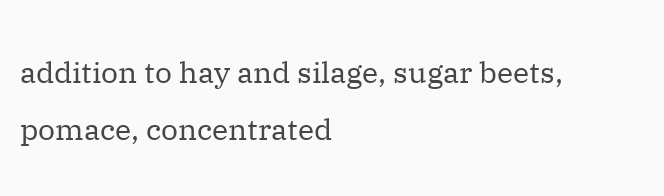addition to hay and silage, sugar beets, pomace, concentrated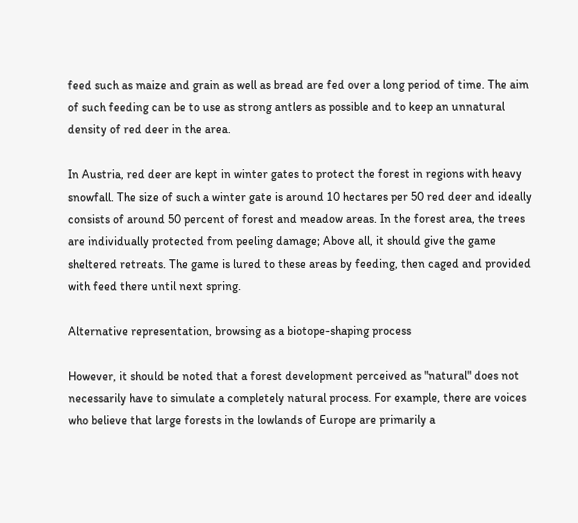feed such as maize and grain as well as bread are fed over a long period of time. The aim of such feeding can be to use as strong antlers as possible and to keep an unnatural density of red deer in the area.

In Austria, red deer are kept in winter gates to protect the forest in regions with heavy snowfall. The size of such a winter gate is around 10 hectares per 50 red deer and ideally consists of around 50 percent of forest and meadow areas. In the forest area, the trees are individually protected from peeling damage; Above all, it should give the game sheltered retreats. The game is lured to these areas by feeding, then caged and provided with feed there until next spring.

Alternative representation, browsing as a biotope-shaping process

However, it should be noted that a forest development perceived as "natural" does not necessarily have to simulate a completely natural process. For example, there are voices who believe that large forests in the lowlands of Europe are primarily a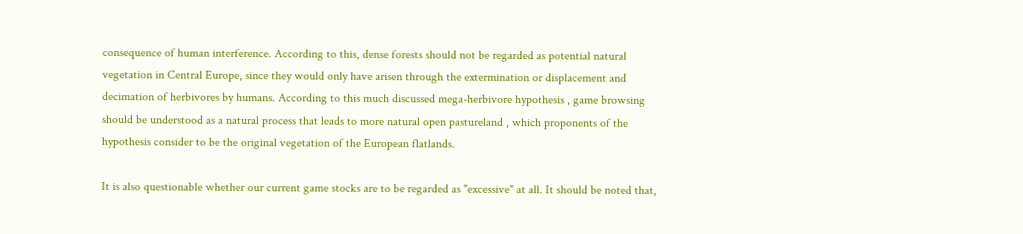consequence of human interference. According to this, dense forests should not be regarded as potential natural vegetation in Central Europe, since they would only have arisen through the extermination or displacement and decimation of herbivores by humans. According to this much discussed mega-herbivore hypothesis , game browsing should be understood as a natural process that leads to more natural open pastureland , which proponents of the hypothesis consider to be the original vegetation of the European flatlands.

It is also questionable whether our current game stocks are to be regarded as "excessive" at all. It should be noted that,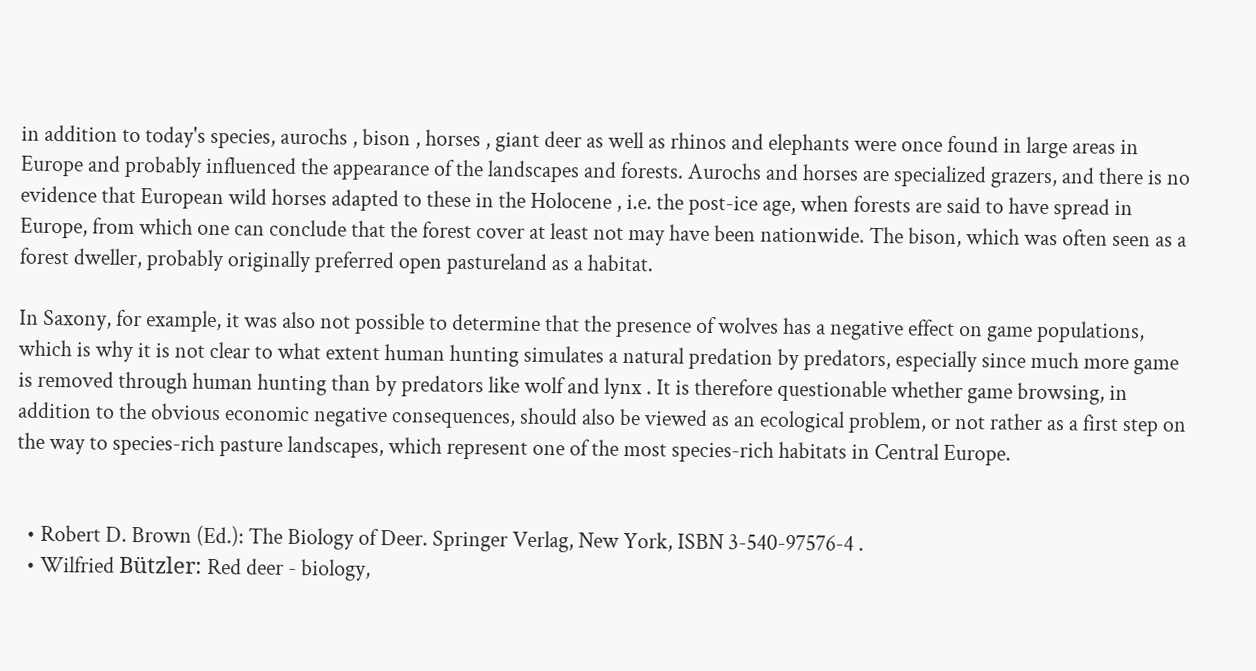in addition to today's species, aurochs , bison , horses , giant deer as well as rhinos and elephants were once found in large areas in Europe and probably influenced the appearance of the landscapes and forests. Aurochs and horses are specialized grazers, and there is no evidence that European wild horses adapted to these in the Holocene , i.e. the post-ice age, when forests are said to have spread in Europe, from which one can conclude that the forest cover at least not may have been nationwide. The bison, which was often seen as a forest dweller, probably originally preferred open pastureland as a habitat.

In Saxony, for example, it was also not possible to determine that the presence of wolves has a negative effect on game populations, which is why it is not clear to what extent human hunting simulates a natural predation by predators, especially since much more game is removed through human hunting than by predators like wolf and lynx . It is therefore questionable whether game browsing, in addition to the obvious economic negative consequences, should also be viewed as an ecological problem, or not rather as a first step on the way to species-rich pasture landscapes, which represent one of the most species-rich habitats in Central Europe.


  • Robert D. Brown (Ed.): The Biology of Deer. Springer Verlag, New York, ISBN 3-540-97576-4 .
  • Wilfried Bützler: Red deer - biology,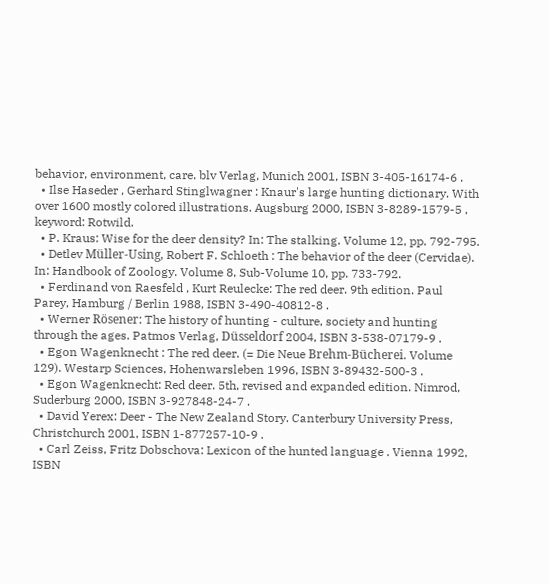behavior, environment, care. blv Verlag, Munich 2001, ISBN 3-405-16174-6 .
  • Ilse Haseder , Gerhard Stinglwagner : Knaur's large hunting dictionary. With over 1600 mostly colored illustrations. Augsburg 2000, ISBN 3-8289-1579-5 , keyword: Rotwild.
  • P. Kraus: Wise for the deer density? In: The stalking. Volume 12, pp. 792-795.
  • Detlev Müller-Using, Robert F. Schloeth : The behavior of the deer (Cervidae). In: Handbook of Zoology. Volume 8, Sub-Volume 10, pp. 733-792.
  • Ferdinand von Raesfeld , Kurt Reulecke: The red deer. 9th edition. Paul Parey, Hamburg / Berlin 1988, ISBN 3-490-40812-8 .
  • Werner Rösener: The history of hunting - culture, society and hunting through the ages. Patmos Verlag, Düsseldorf 2004, ISBN 3-538-07179-9 .
  • Egon Wagenknecht : The red deer. (= Die Neue Brehm-Bücherei. Volume 129). Westarp Sciences, Hohenwarsleben 1996, ISBN 3-89432-500-3 .
  • Egon Wagenknecht: Red deer. 5th, revised and expanded edition. Nimrod, Suderburg 2000, ISBN 3-927848-24-7 .
  • David Yerex: Deer - The New Zealand Story. Canterbury University Press, Christchurch 2001, ISBN 1-877257-10-9 .
  • Carl Zeiss, Fritz Dobschova: Lexicon of the hunted language . Vienna 1992, ISBN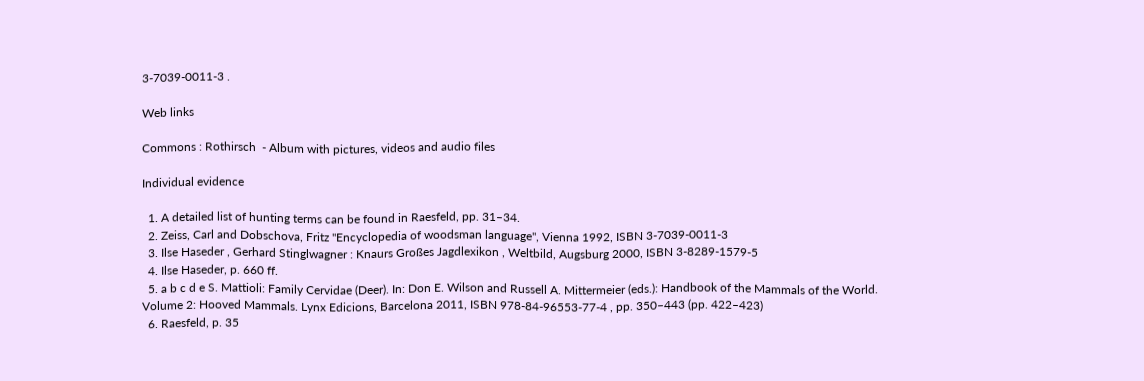3-7039-0011-3 .

Web links

Commons : Rothirsch  - Album with pictures, videos and audio files

Individual evidence

  1. A detailed list of hunting terms can be found in Raesfeld, pp. 31–34.
  2. Zeiss, Carl and Dobschova, Fritz "Encyclopedia of woodsman language", Vienna 1992, ISBN 3-7039-0011-3
  3. Ilse Haseder , Gerhard Stinglwagner : Knaurs Großes Jagdlexikon , Weltbild, Augsburg 2000, ISBN 3-8289-1579-5
  4. Ilse Haseder, p. 660 ff.
  5. a b c d e S. Mattioli: Family Cervidae (Deer). In: Don E. Wilson and Russell A. Mittermeier (eds.): Handbook of the Mammals of the World. Volume 2: Hooved Mammals. Lynx Edicions, Barcelona 2011, ISBN 978-84-96553-77-4 , pp. 350–443 (pp. 422–423)
  6. Raesfeld, p. 35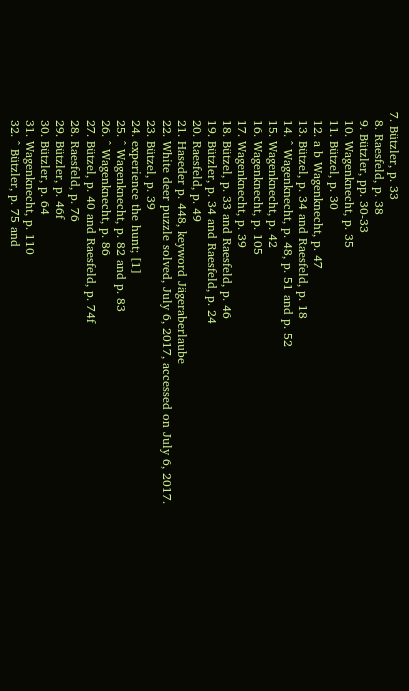7. Bützler, p. 33
  8. Raesfeld, p. 38
  9. Bützler, pp. 30-33
  10. Wagenknecht, p. 35
  11. Bützel, p. 30
  12. a b Wagenknecht, p. 47
  13. Bützel, p. 34 and Raesfeld, p. 18
  14. ^ Wagenknecht, p. 48, p. 51 and p. 52
  15. Wagenknecht, p. 42
  16. Wagenknecht, p. 105
  17. Wagenknecht, p. 39
  18. Bützel, p. 33 and Raesfeld, p. 46
  19. Bützler, p. 34 and Raesfeld, p. 24
  20. Raesfeld, p. 49
  21. Haseder p. 448, keyword Jägeraberlaube
  22. White deer puzzle solved, July 6, 2017, accessed on July 6, 2017.
  23. Bützel, p. 39
  24. experience the hunt; [1]
  25. ^ Wagenknecht, p. 82 and p. 83
  26. ^ Wagenknecht, p. 86
  27. Bützel, p. 40 and Raesfeld, p. 74f
  28. Raesfeld, p. 76
  29. Bützler, p. 46f
  30. Bützler, p. 64
  31. Wagenknecht, p. 110
  32. ^ Bützler, p. 75 and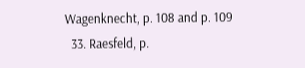Wagenknecht, p. 108 and p. 109
  33. Raesfeld, p.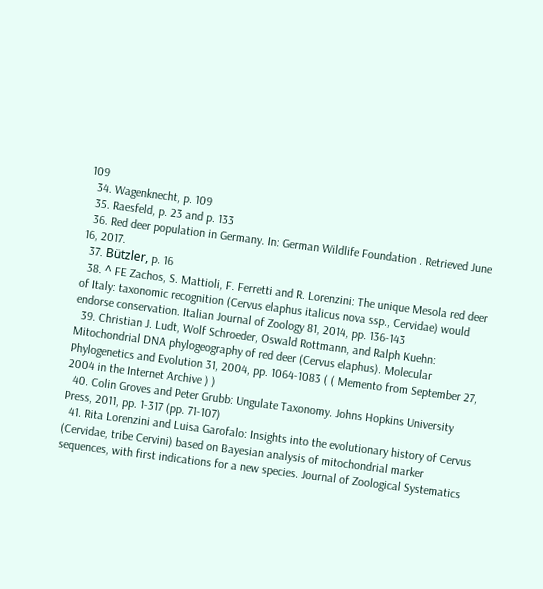109
  34. Wagenknecht, p. 109
  35. Raesfeld, p. 23 and p. 133
  36. Red deer population in Germany. In: German Wildlife Foundation . Retrieved June 16, 2017.
  37. Bützler, p. 16
  38. ^ FE Zachos, S. Mattioli, F. Ferretti and R. Lorenzini: The unique Mesola red deer of Italy: taxonomic recognition (Cervus elaphus italicus nova ssp., Cervidae) would endorse conservation. Italian Journal of Zoology 81, 2014, pp. 136-143
  39. Christian J. Ludt, Wolf Schroeder, Oswald Rottmann, and Ralph Kuehn: Mitochondrial DNA phylogeography of red deer (Cervus elaphus). Molecular Phylogenetics and Evolution 31, 2004, pp. 1064-1083 ( ( Memento from September 27, 2004 in the Internet Archive ) )
  40. Colin Groves and Peter Grubb: Ungulate Taxonomy. Johns Hopkins University Press, 2011, pp. 1-317 (pp. 71-107)
  41. Rita Lorenzini and Luisa Garofalo: Insights into the evolutionary history of Cervus (Cervidae, tribe Cervini) based on Bayesian analysis of mitochondrial marker sequences, with first indications for a new species. Journal of Zoological Systematics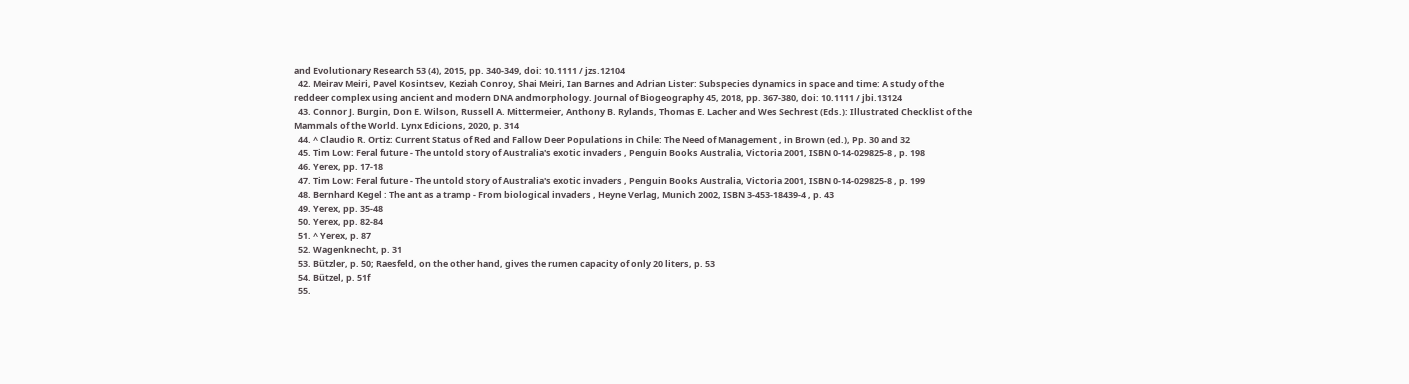and Evolutionary Research 53 (4), 2015, pp. 340-349, doi: 10.1111 / jzs.12104
  42. Meirav Meiri, Pavel Kosintsev, Keziah Conroy, Shai Meiri, Ian Barnes and Adrian Lister: Subspecies dynamics in space and time: A study of the reddeer complex using ancient and modern DNA andmorphology. Journal of Biogeography 45, 2018, pp. 367-380, doi: 10.1111 / jbi.13124
  43. Connor J. Burgin, Don E. Wilson, Russell A. Mittermeier, Anthony B. Rylands, Thomas E. Lacher and Wes Sechrest (Eds.): Illustrated Checklist of the Mammals of the World. Lynx Edicions, 2020, p. 314
  44. ^ Claudio R. Ortiz: Current Status of Red and Fallow Deer Populations in Chile: The Need of Management , in Brown (ed.), Pp. 30 and 32
  45. Tim Low: Feral future - The untold story of Australia's exotic invaders , Penguin Books Australia, Victoria 2001, ISBN 0-14-029825-8 , p. 198
  46. Yerex, pp. 17-18
  47. Tim Low: Feral future - The untold story of Australia's exotic invaders , Penguin Books Australia, Victoria 2001, ISBN 0-14-029825-8 , p. 199
  48. Bernhard Kegel : The ant as a tramp - From biological invaders , Heyne Verlag, Munich 2002, ISBN 3-453-18439-4 , p. 43
  49. Yerex, pp. 35-48
  50. Yerex, pp. 82-84
  51. ^ Yerex, p. 87
  52. Wagenknecht, p. 31
  53. Bützler, p. 50; Raesfeld, on the other hand, gives the rumen capacity of only 20 liters, p. 53
  54. Bützel, p. 51f
  55.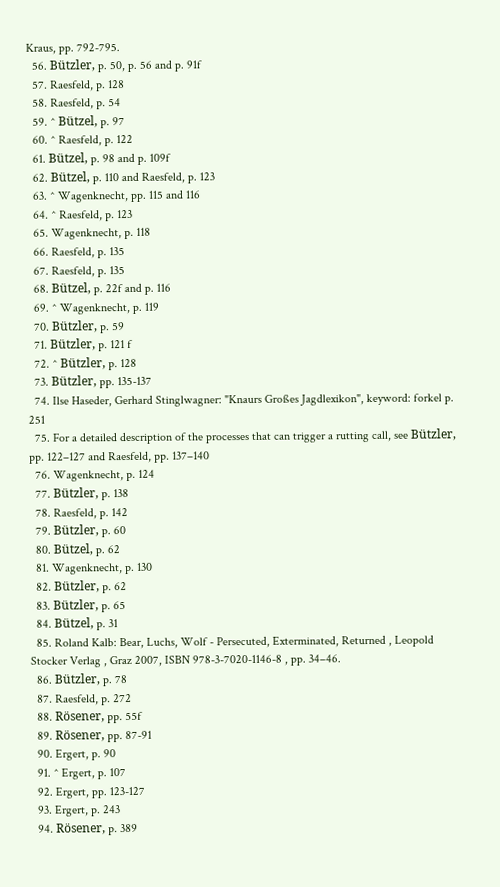Kraus, pp. 792-795.
  56. Bützler, p. 50, p. 56 and p. 91f
  57. Raesfeld, p. 128
  58. Raesfeld, p. 54
  59. ^ Bützel, p. 97
  60. ^ Raesfeld, p. 122
  61. Bützel, p. 98 and p. 109f
  62. Bützel, p. 110 and Raesfeld, p. 123
  63. ^ Wagenknecht, pp. 115 and 116
  64. ^ Raesfeld, p. 123
  65. Wagenknecht, p. 118
  66. Raesfeld, p. 135
  67. Raesfeld, p. 135
  68. Bützel, p. 22f and p. 116
  69. ^ Wagenknecht, p. 119
  70. Bützler, p. 59
  71. Bützler, p. 121 f
  72. ^ Bützler, p. 128
  73. Bützler, pp. 135-137
  74. Ilse Haseder, Gerhard Stinglwagner: "Knaurs Großes Jagdlexikon", keyword: forkel p. 251
  75. For a detailed description of the processes that can trigger a rutting call, see Bützler, pp. 122–127 and Raesfeld, pp. 137–140
  76. Wagenknecht, p. 124
  77. Bützler, p. 138
  78. Raesfeld, p. 142
  79. Bützler, p. 60
  80. Bützel, p. 62
  81. Wagenknecht, p. 130
  82. Bützler, p. 62
  83. Bützler, p. 65
  84. Bützel, p. 31
  85. Roland Kalb: Bear, Luchs, Wolf - Persecuted, Exterminated, Returned , Leopold Stocker Verlag , Graz 2007, ISBN 978-3-7020-1146-8 , pp. 34–46.
  86. Bützler, p. 78
  87. Raesfeld, p. 272
  88. Rösener, pp. 55f
  89. Rösener, pp. 87-91
  90. Ergert, p. 90
  91. ^ Ergert, p. 107
  92. Ergert, pp. 123-127
  93. Ergert, p. 243
  94. Rösener, p. 389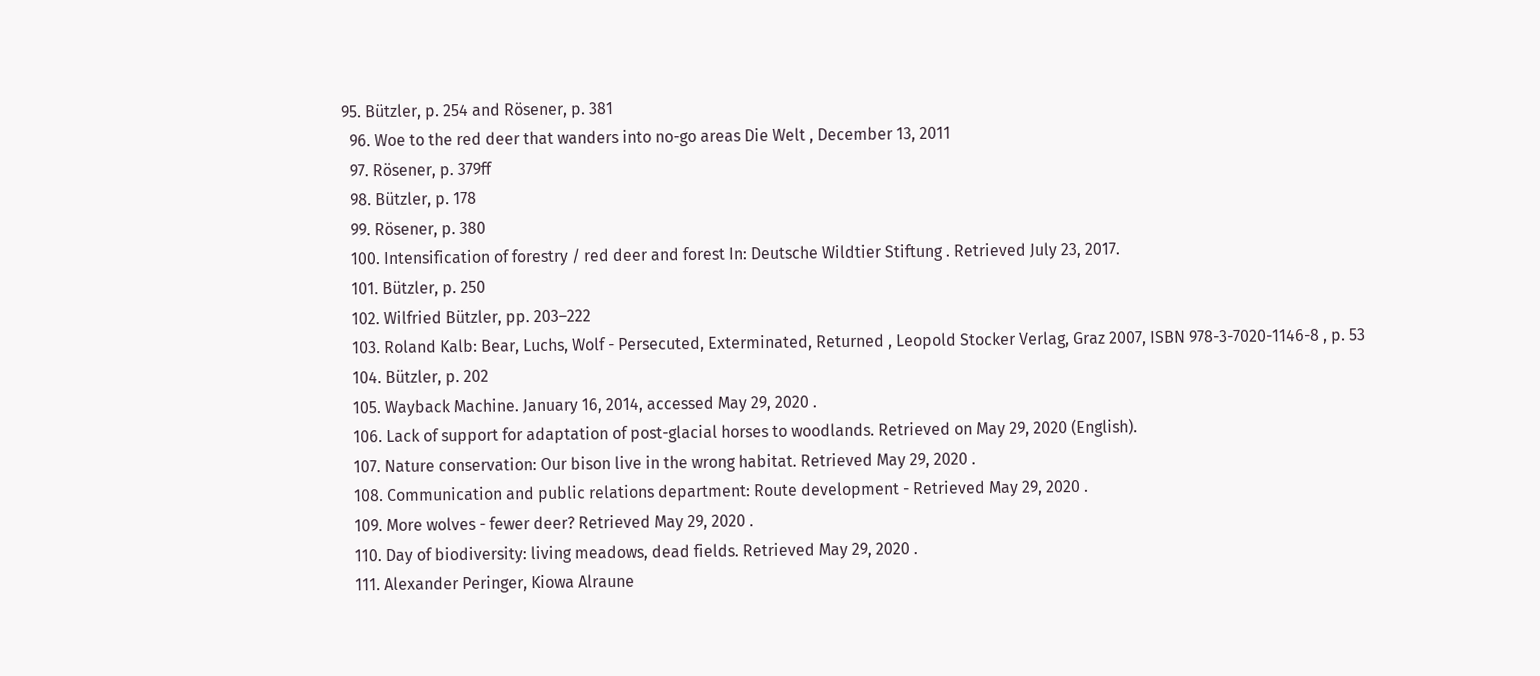95. Bützler, p. 254 and Rösener, p. 381
  96. Woe to the red deer that wanders into no-go areas Die Welt , December 13, 2011
  97. Rösener, p. 379ff
  98. Bützler, p. 178
  99. Rösener, p. 380
  100. Intensification of forestry / red deer and forest In: Deutsche Wildtier Stiftung . Retrieved July 23, 2017.
  101. Bützler, p. 250
  102. Wilfried Bützler, pp. 203–222
  103. Roland Kalb: Bear, Luchs, Wolf - Persecuted, Exterminated, Returned , Leopold Stocker Verlag, Graz 2007, ISBN 978-3-7020-1146-8 , p. 53
  104. Bützler, p. 202
  105. Wayback Machine. January 16, 2014, accessed May 29, 2020 .
  106. Lack of support for adaptation of post-glacial horses to woodlands. Retrieved on May 29, 2020 (English).
  107. Nature conservation: Our bison live in the wrong habitat. Retrieved May 29, 2020 .
  108. Communication and public relations department: Route development - Retrieved May 29, 2020 .
  109. More wolves - fewer deer? Retrieved May 29, 2020 .
  110. Day of biodiversity: living meadows, dead fields. Retrieved May 29, 2020 .
  111. Alexander Peringer, Kiowa Alraune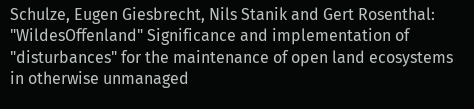Schulze, Eugen Giesbrecht, Nils Stanik and Gert Rosenthal: "WildesOffenland" Significance and implementation of "disturbances" for the maintenance of open land ecosystems in otherwise unmanaged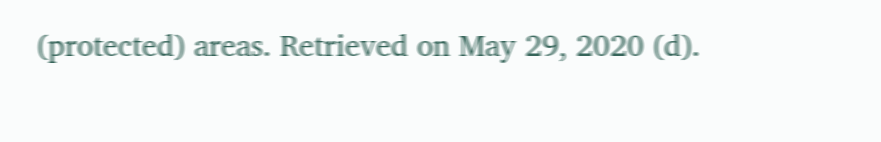(protected) areas. Retrieved on May 29, 2020 (d).